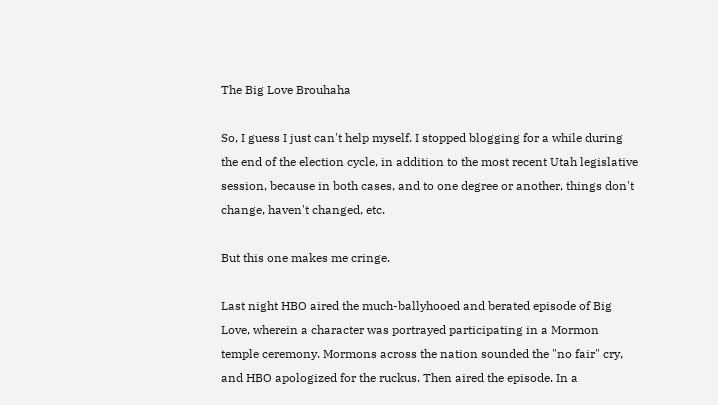The Big Love Brouhaha

So, I guess I just can't help myself. I stopped blogging for a while during the end of the election cycle, in addition to the most recent Utah legislative session, because in both cases, and to one degree or another, things don't change, haven't changed, etc.

But this one makes me cringe.

Last night HBO aired the much-ballyhooed and berated episode of Big Love, wherein a character was portrayed participating in a Mormon temple ceremony. Mormons across the nation sounded the "no fair" cry, and HBO apologized for the ruckus. Then aired the episode. In a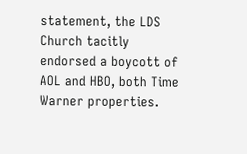statement, the LDS Church tacitly endorsed a boycott of AOL and HBO, both Time Warner properties.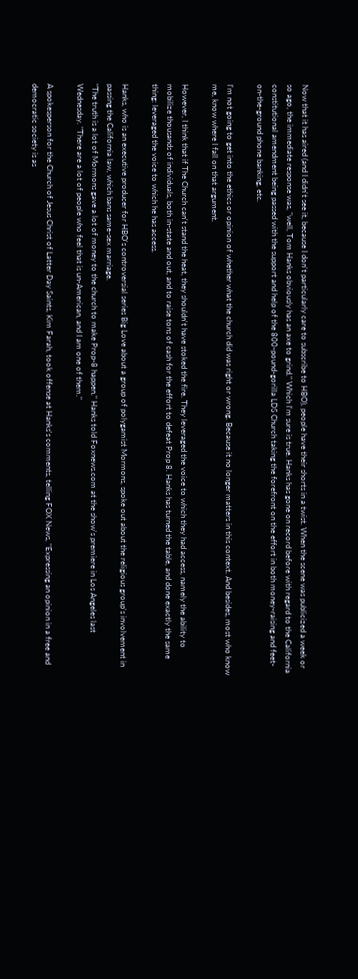Now that it has aired (and I didn't see it, because I don't particularly care to subscribe to HBO), people have their shorts in a twist. When the scene was publicized a week or so ago, the immediate response was, "well, Tom Hanks obviously has an axe to grind." Which I'm sure is true. Hanks has gone on record before with regard to the California constitutional amendment being passed with the support and help of the 800-pound-gorilla LDS Church taking the forefront on the effort in both money-raising and feet-on-the-ground phone banking, etc.

I'm not going to get into the ethics or opinion of whether what the church did was right or wrong. Because it no longer matters in this context. And besides, most who know me, know where I fall on that argument.

However, I think that if The Church can't stand the heat, they shouldn't have stoked the fire. They leveraged the voice to which they had access, namely the ability to mobilize thousands of individuals, both in-state and out, and to raise tons of cash for the effort to defeat Prop 8. Hanks has turned the table, and done exactly the same thing: leveraged the voice to which he has access.

Hanks, who is an executive producer for HBO's controversial series Big Love about a group of polygamist Mormons, spoke out about the religious group's involvement in passing the California law, which bans same-sex marriage.
"The truth is a lot of Mormons gave a lot of money to the church to make Prop-8 happen," Hanks told Foxnews.com at the show's premiere in Los Angeles last Wednesday. "There are a lot of people who feel that is un-American, and I am one of them."

A spokesperson for the Church of Jesus Christ of Latter Day Saints, Kim Farah, took offense at Hanks's comments, telling FOX News, "Expressing an opinion in a free and democratic society is as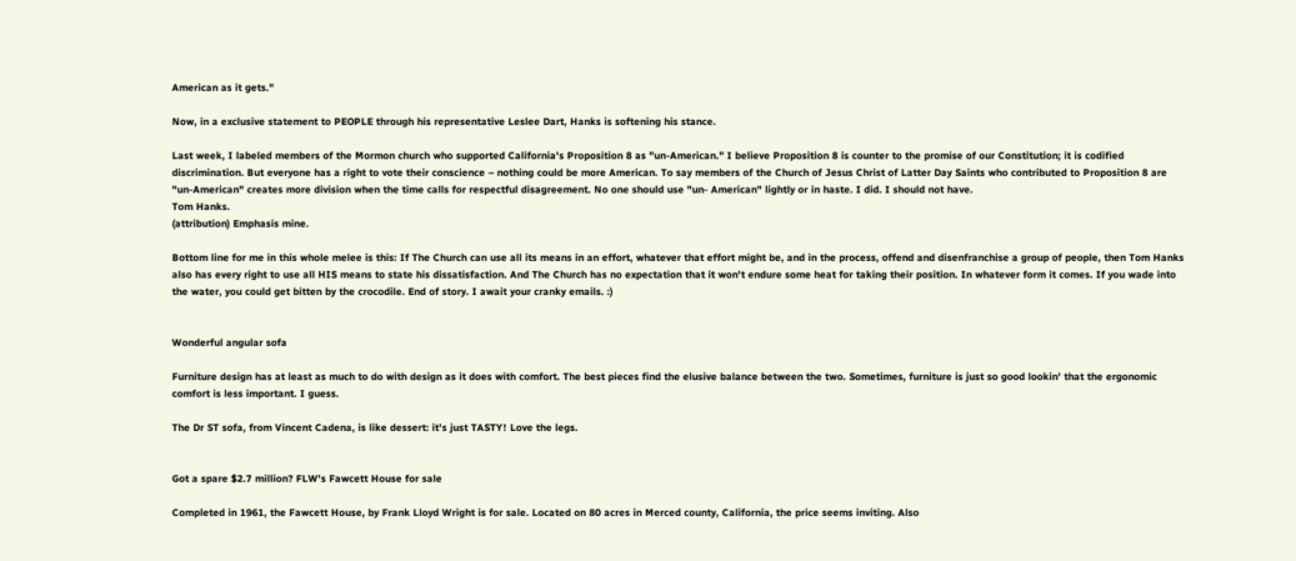American as it gets."

Now, in a exclusive statement to PEOPLE through his representative Leslee Dart, Hanks is softening his stance.

Last week, I labeled members of the Mormon church who supported California's Proposition 8 as "un-American." I believe Proposition 8 is counter to the promise of our Constitution; it is codified discrimination. But everyone has a right to vote their conscience – nothing could be more American. To say members of the Church of Jesus Christ of Latter Day Saints who contributed to Proposition 8 are "un-American" creates more division when the time calls for respectful disagreement. No one should use "un- American" lightly or in haste. I did. I should not have.
Tom Hanks.
(attribution) Emphasis mine.

Bottom line for me in this whole melee is this: If The Church can use all its means in an effort, whatever that effort might be, and in the process, offend and disenfranchise a group of people, then Tom Hanks also has every right to use all HIS means to state his dissatisfaction. And The Church has no expectation that it won't endure some heat for taking their position. In whatever form it comes. If you wade into the water, you could get bitten by the crocodile. End of story. I await your cranky emails. :)


Wonderful angular sofa

Furniture design has at least as much to do with design as it does with comfort. The best pieces find the elusive balance between the two. Sometimes, furniture is just so good lookin' that the ergonomic comfort is less important. I guess.

The Dr ST sofa, from Vincent Cadena, is like dessert: it's just TASTY! Love the legs.


Got a spare $2.7 million? FLW's Fawcett House for sale

Completed in 1961, the Fawcett House, by Frank Lloyd Wright is for sale. Located on 80 acres in Merced county, California, the price seems inviting. Also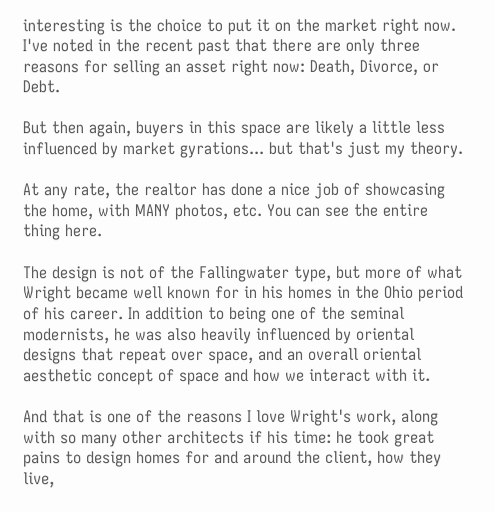interesting is the choice to put it on the market right now. I've noted in the recent past that there are only three reasons for selling an asset right now: Death, Divorce, or Debt.

But then again, buyers in this space are likely a little less influenced by market gyrations... but that's just my theory.

At any rate, the realtor has done a nice job of showcasing the home, with MANY photos, etc. You can see the entire thing here.

The design is not of the Fallingwater type, but more of what Wright became well known for in his homes in the Ohio period of his career. In addition to being one of the seminal modernists, he was also heavily influenced by oriental designs that repeat over space, and an overall oriental aesthetic concept of space and how we interact with it.

And that is one of the reasons I love Wright's work, along with so many other architects if his time: he took great pains to design homes for and around the client, how they live,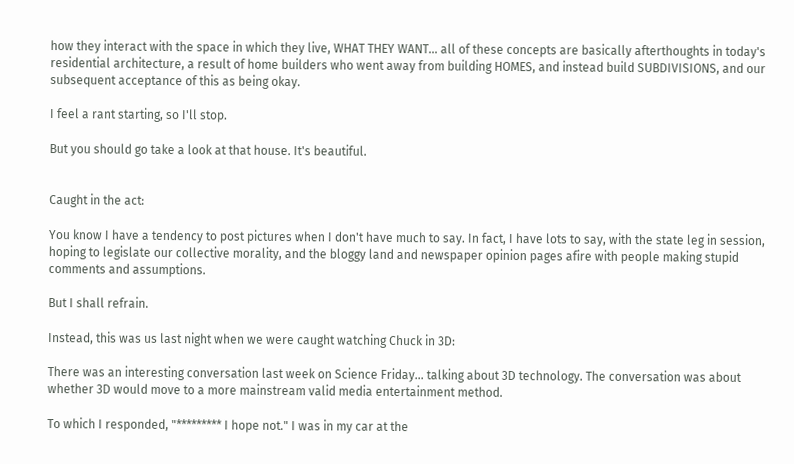how they interact with the space in which they live, WHAT THEY WANT... all of these concepts are basically afterthoughts in today's residential architecture, a result of home builders who went away from building HOMES, and instead build SUBDIVISIONS, and our subsequent acceptance of this as being okay.

I feel a rant starting, so I'll stop.

But you should go take a look at that house. It's beautiful.


Caught in the act:

You know I have a tendency to post pictures when I don't have much to say. In fact, I have lots to say, with the state leg in session, hoping to legislate our collective morality, and the bloggy land and newspaper opinion pages afire with people making stupid comments and assumptions.

But I shall refrain.

Instead, this was us last night when we were caught watching Chuck in 3D:

There was an interesting conversation last week on Science Friday... talking about 3D technology. The conversation was about whether 3D would move to a more mainstream valid media entertainment method.

To which I responded, "********* I hope not." I was in my car at the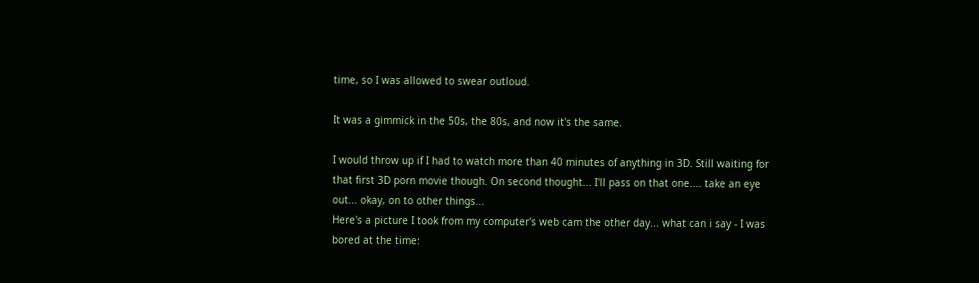time, so I was allowed to swear outloud.

It was a gimmick in the 50s, the 80s, and now it's the same.

I would throw up if I had to watch more than 40 minutes of anything in 3D. Still waiting for that first 3D porn movie though. On second thought... I'll pass on that one.... take an eye out... okay, on to other things...
Here's a picture I took from my computer's web cam the other day... what can i say - I was bored at the time: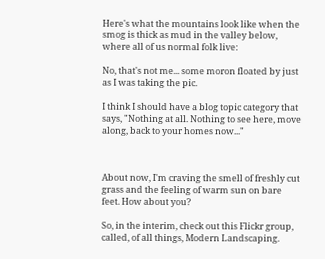Here's what the mountains look like when the smog is thick as mud in the valley below, where all of us normal folk live:

No, that's not me... some moron floated by just as I was taking the pic.

I think I should have a blog topic category that says, "Nothing at all. Nothing to see here, move along, back to your homes now..."



About now, I'm craving the smell of freshly cut grass and the feeling of warm sun on bare feet. How about you?

So, in the interim, check out this Flickr group, called, of all things, Modern Landscaping.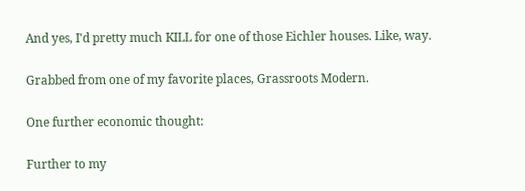And yes, I'd pretty much KILL for one of those Eichler houses. Like, way.

Grabbed from one of my favorite places, Grassroots Modern.

One further economic thought:

Further to my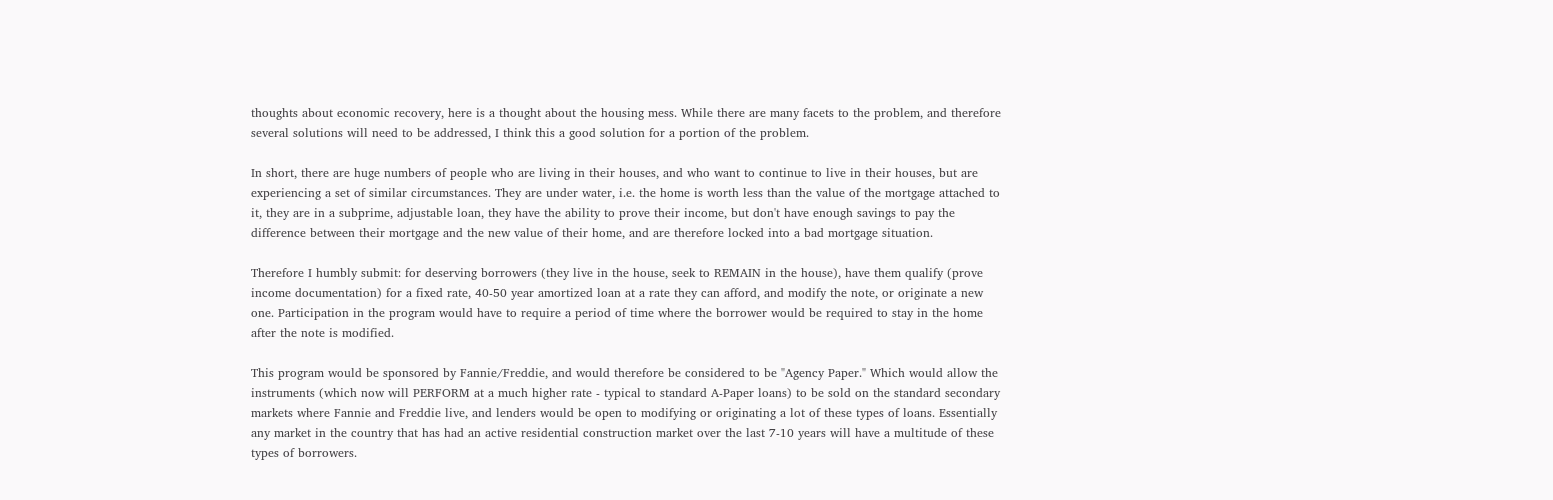thoughts about economic recovery, here is a thought about the housing mess. While there are many facets to the problem, and therefore several solutions will need to be addressed, I think this a good solution for a portion of the problem.

In short, there are huge numbers of people who are living in their houses, and who want to continue to live in their houses, but are experiencing a set of similar circumstances. They are under water, i.e. the home is worth less than the value of the mortgage attached to it, they are in a subprime, adjustable loan, they have the ability to prove their income, but don't have enough savings to pay the difference between their mortgage and the new value of their home, and are therefore locked into a bad mortgage situation.

Therefore I humbly submit: for deserving borrowers (they live in the house, seek to REMAIN in the house), have them qualify (prove income documentation) for a fixed rate, 40-50 year amortized loan at a rate they can afford, and modify the note, or originate a new one. Participation in the program would have to require a period of time where the borrower would be required to stay in the home after the note is modified.

This program would be sponsored by Fannie/Freddie, and would therefore be considered to be "Agency Paper." Which would allow the instruments (which now will PERFORM at a much higher rate - typical to standard A-Paper loans) to be sold on the standard secondary markets where Fannie and Freddie live, and lenders would be open to modifying or originating a lot of these types of loans. Essentially any market in the country that has had an active residential construction market over the last 7-10 years will have a multitude of these types of borrowers.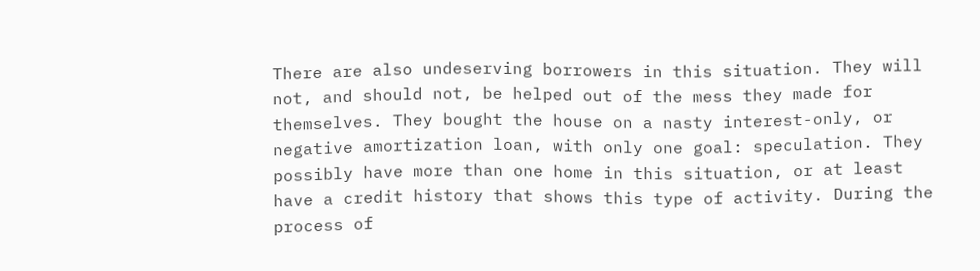There are also undeserving borrowers in this situation. They will not, and should not, be helped out of the mess they made for themselves. They bought the house on a nasty interest-only, or negative amortization loan, with only one goal: speculation. They possibly have more than one home in this situation, or at least have a credit history that shows this type of activity. During the process of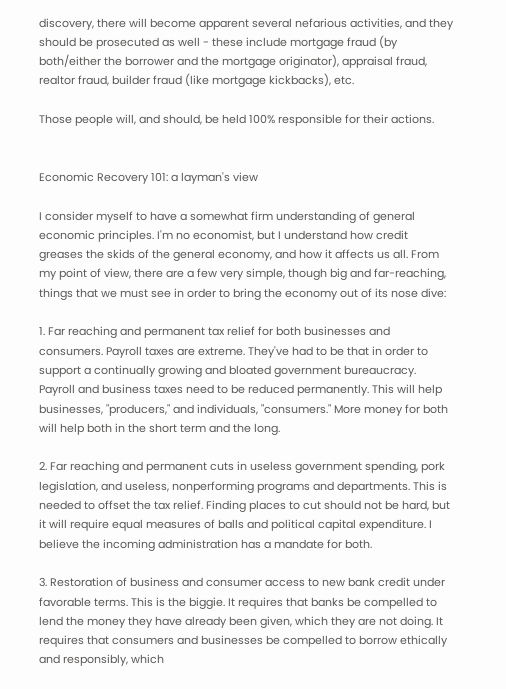discovery, there will become apparent several nefarious activities, and they should be prosecuted as well - these include mortgage fraud (by both/either the borrower and the mortgage originator), appraisal fraud, realtor fraud, builder fraud (like mortgage kickbacks), etc.

Those people will, and should, be held 100% responsible for their actions.


Economic Recovery 101: a layman's view

I consider myself to have a somewhat firm understanding of general economic principles. I'm no economist, but I understand how credit greases the skids of the general economy, and how it affects us all. From my point of view, there are a few very simple, though big and far-reaching, things that we must see in order to bring the economy out of its nose dive:

1. Far reaching and permanent tax relief for both businesses and consumers. Payroll taxes are extreme. They've had to be that in order to support a continually growing and bloated government bureaucracy. Payroll and business taxes need to be reduced permanently. This will help businesses, "producers," and individuals, "consumers." More money for both will help both in the short term and the long.

2. Far reaching and permanent cuts in useless government spending, pork legislation, and useless, nonperforming programs and departments. This is needed to offset the tax relief. Finding places to cut should not be hard, but it will require equal measures of balls and political capital expenditure. I believe the incoming administration has a mandate for both.

3. Restoration of business and consumer access to new bank credit under favorable terms. This is the biggie. It requires that banks be compelled to lend the money they have already been given, which they are not doing. It requires that consumers and businesses be compelled to borrow ethically and responsibly, which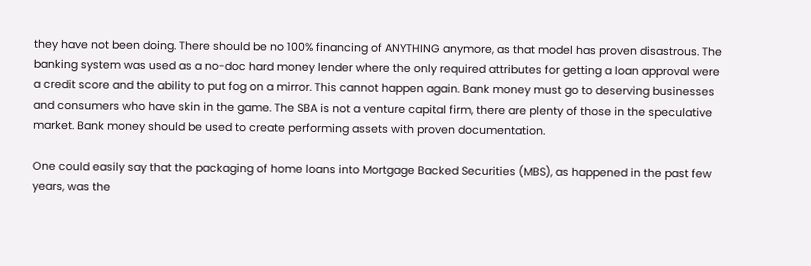they have not been doing. There should be no 100% financing of ANYTHING anymore, as that model has proven disastrous. The banking system was used as a no-doc hard money lender where the only required attributes for getting a loan approval were a credit score and the ability to put fog on a mirror. This cannot happen again. Bank money must go to deserving businesses and consumers who have skin in the game. The SBA is not a venture capital firm, there are plenty of those in the speculative market. Bank money should be used to create performing assets with proven documentation.

One could easily say that the packaging of home loans into Mortgage Backed Securities (MBS), as happened in the past few years, was the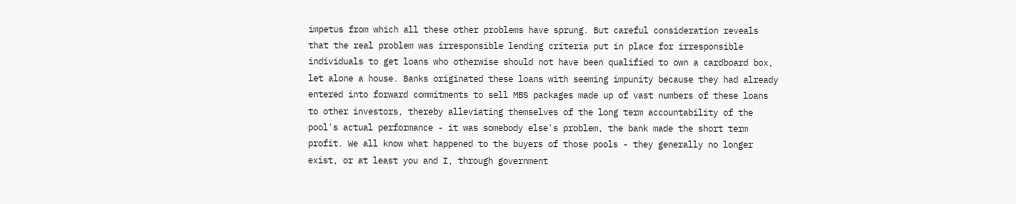impetus from which all these other problems have sprung. But careful consideration reveals that the real problem was irresponsible lending criteria put in place for irresponsible individuals to get loans who otherwise should not have been qualified to own a cardboard box, let alone a house. Banks originated these loans with seeming impunity because they had already entered into forward commitments to sell MBS packages made up of vast numbers of these loans to other investors, thereby alleviating themselves of the long term accountability of the pool's actual performance - it was somebody else's problem, the bank made the short term profit. We all know what happened to the buyers of those pools - they generally no longer exist, or at least you and I, through government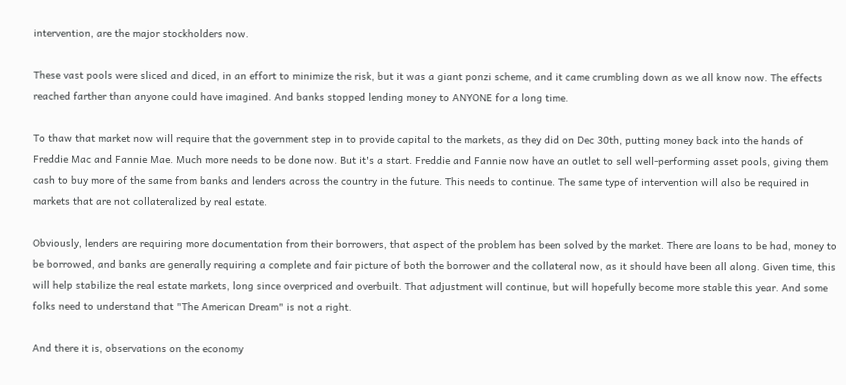intervention, are the major stockholders now.

These vast pools were sliced and diced, in an effort to minimize the risk, but it was a giant ponzi scheme, and it came crumbling down as we all know now. The effects reached farther than anyone could have imagined. And banks stopped lending money to ANYONE for a long time.

To thaw that market now will require that the government step in to provide capital to the markets, as they did on Dec 30th, putting money back into the hands of Freddie Mac and Fannie Mae. Much more needs to be done now. But it's a start. Freddie and Fannie now have an outlet to sell well-performing asset pools, giving them cash to buy more of the same from banks and lenders across the country in the future. This needs to continue. The same type of intervention will also be required in markets that are not collateralized by real estate.

Obviously, lenders are requiring more documentation from their borrowers, that aspect of the problem has been solved by the market. There are loans to be had, money to be borrowed, and banks are generally requiring a complete and fair picture of both the borrower and the collateral now, as it should have been all along. Given time, this will help stabilize the real estate markets, long since overpriced and overbuilt. That adjustment will continue, but will hopefully become more stable this year. And some folks need to understand that "The American Dream" is not a right.

And there it is, observations on the economy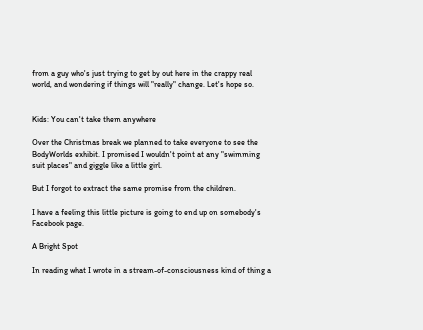from a guy who's just trying to get by out here in the crappy real world, and wondering if things will "really" change. Let's hope so.


Kids: You can't take them anywhere

Over the Christmas break we planned to take everyone to see the BodyWorlds exhibit. I promised I wouldn't point at any "swimming suit places" and giggle like a little girl.

But I forgot to extract the same promise from the children.

I have a feeling this little picture is going to end up on somebody's Facebook page.

A Bright Spot

In reading what I wrote in a stream-of-consciousness kind of thing a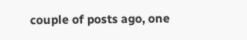couple of posts ago, one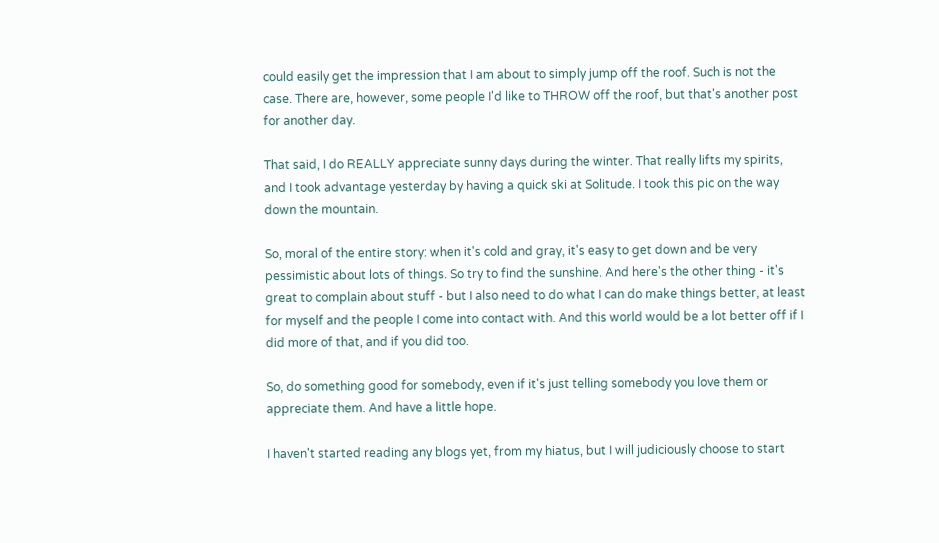could easily get the impression that I am about to simply jump off the roof. Such is not the case. There are, however, some people I'd like to THROW off the roof, but that's another post for another day.

That said, I do REALLY appreciate sunny days during the winter. That really lifts my spirits, and I took advantage yesterday by having a quick ski at Solitude. I took this pic on the way down the mountain.

So, moral of the entire story: when it's cold and gray, it's easy to get down and be very pessimistic about lots of things. So try to find the sunshine. And here's the other thing - it's great to complain about stuff - but I also need to do what I can do make things better, at least for myself and the people I come into contact with. And this world would be a lot better off if I did more of that, and if you did too.

So, do something good for somebody, even if it's just telling somebody you love them or appreciate them. And have a little hope.

I haven't started reading any blogs yet, from my hiatus, but I will judiciously choose to start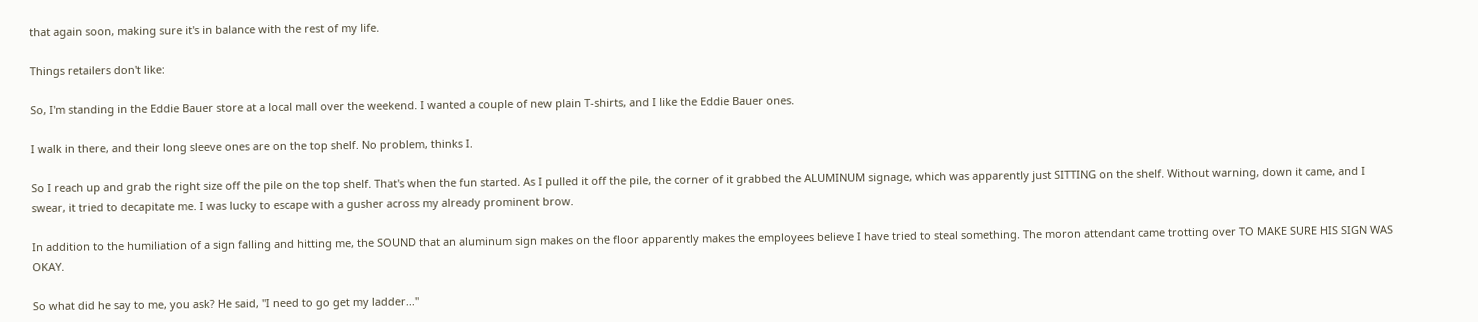that again soon, making sure it's in balance with the rest of my life.

Things retailers don't like:

So, I'm standing in the Eddie Bauer store at a local mall over the weekend. I wanted a couple of new plain T-shirts, and I like the Eddie Bauer ones.

I walk in there, and their long sleeve ones are on the top shelf. No problem, thinks I.

So I reach up and grab the right size off the pile on the top shelf. That's when the fun started. As I pulled it off the pile, the corner of it grabbed the ALUMINUM signage, which was apparently just SITTING on the shelf. Without warning, down it came, and I swear, it tried to decapitate me. I was lucky to escape with a gusher across my already prominent brow.

In addition to the humiliation of a sign falling and hitting me, the SOUND that an aluminum sign makes on the floor apparently makes the employees believe I have tried to steal something. The moron attendant came trotting over TO MAKE SURE HIS SIGN WAS OKAY.

So what did he say to me, you ask? He said, "I need to go get my ladder..."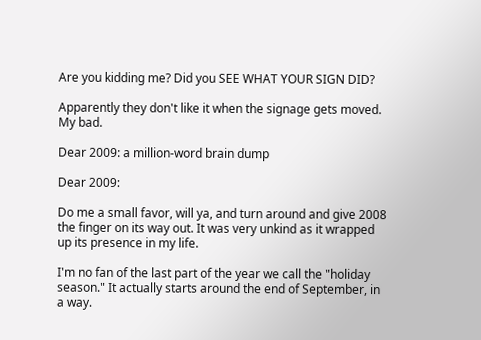Are you kidding me? Did you SEE WHAT YOUR SIGN DID?

Apparently they don't like it when the signage gets moved. My bad.

Dear 2009: a million-word brain dump

Dear 2009:

Do me a small favor, will ya, and turn around and give 2008 the finger on its way out. It was very unkind as it wrapped up its presence in my life.

I'm no fan of the last part of the year we call the "holiday season." It actually starts around the end of September, in a way.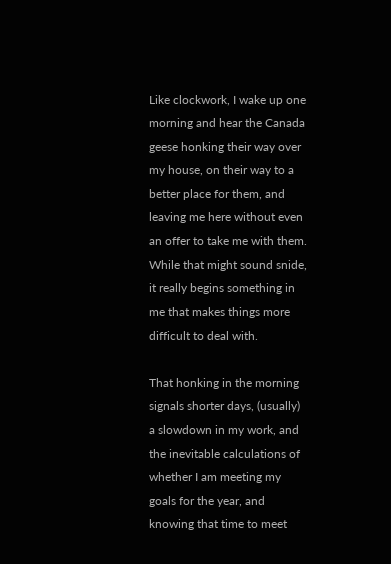Like clockwork, I wake up one morning and hear the Canada geese honking their way over my house, on their way to a better place for them, and leaving me here without even an offer to take me with them. While that might sound snide, it really begins something in me that makes things more difficult to deal with.

That honking in the morning signals shorter days, (usually) a slowdown in my work, and the inevitable calculations of whether I am meeting my goals for the year, and knowing that time to meet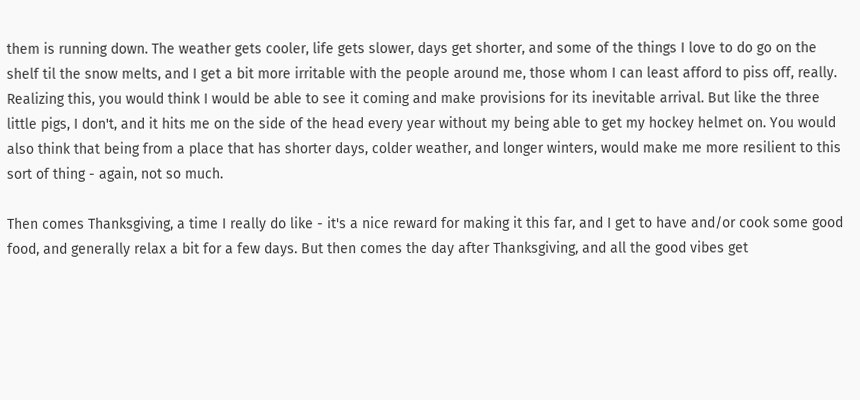them is running down. The weather gets cooler, life gets slower, days get shorter, and some of the things I love to do go on the shelf til the snow melts, and I get a bit more irritable with the people around me, those whom I can least afford to piss off, really. Realizing this, you would think I would be able to see it coming and make provisions for its inevitable arrival. But like the three little pigs, I don't, and it hits me on the side of the head every year without my being able to get my hockey helmet on. You would also think that being from a place that has shorter days, colder weather, and longer winters, would make me more resilient to this sort of thing - again, not so much.

Then comes Thanksgiving, a time I really do like - it's a nice reward for making it this far, and I get to have and/or cook some good food, and generally relax a bit for a few days. But then comes the day after Thanksgiving, and all the good vibes get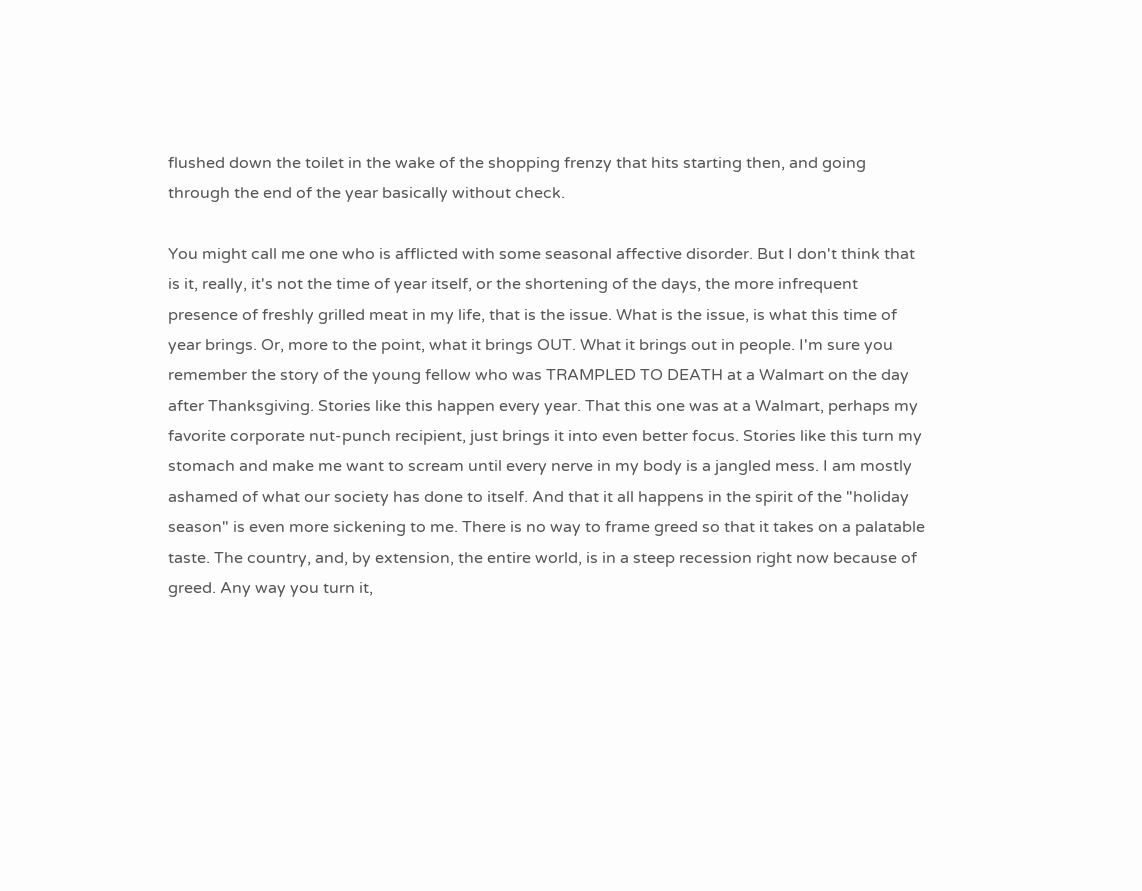flushed down the toilet in the wake of the shopping frenzy that hits starting then, and going through the end of the year basically without check.

You might call me one who is afflicted with some seasonal affective disorder. But I don't think that is it, really, it's not the time of year itself, or the shortening of the days, the more infrequent presence of freshly grilled meat in my life, that is the issue. What is the issue, is what this time of year brings. Or, more to the point, what it brings OUT. What it brings out in people. I'm sure you remember the story of the young fellow who was TRAMPLED TO DEATH at a Walmart on the day after Thanksgiving. Stories like this happen every year. That this one was at a Walmart, perhaps my favorite corporate nut-punch recipient, just brings it into even better focus. Stories like this turn my stomach and make me want to scream until every nerve in my body is a jangled mess. I am mostly ashamed of what our society has done to itself. And that it all happens in the spirit of the "holiday season" is even more sickening to me. There is no way to frame greed so that it takes on a palatable taste. The country, and, by extension, the entire world, is in a steep recession right now because of greed. Any way you turn it,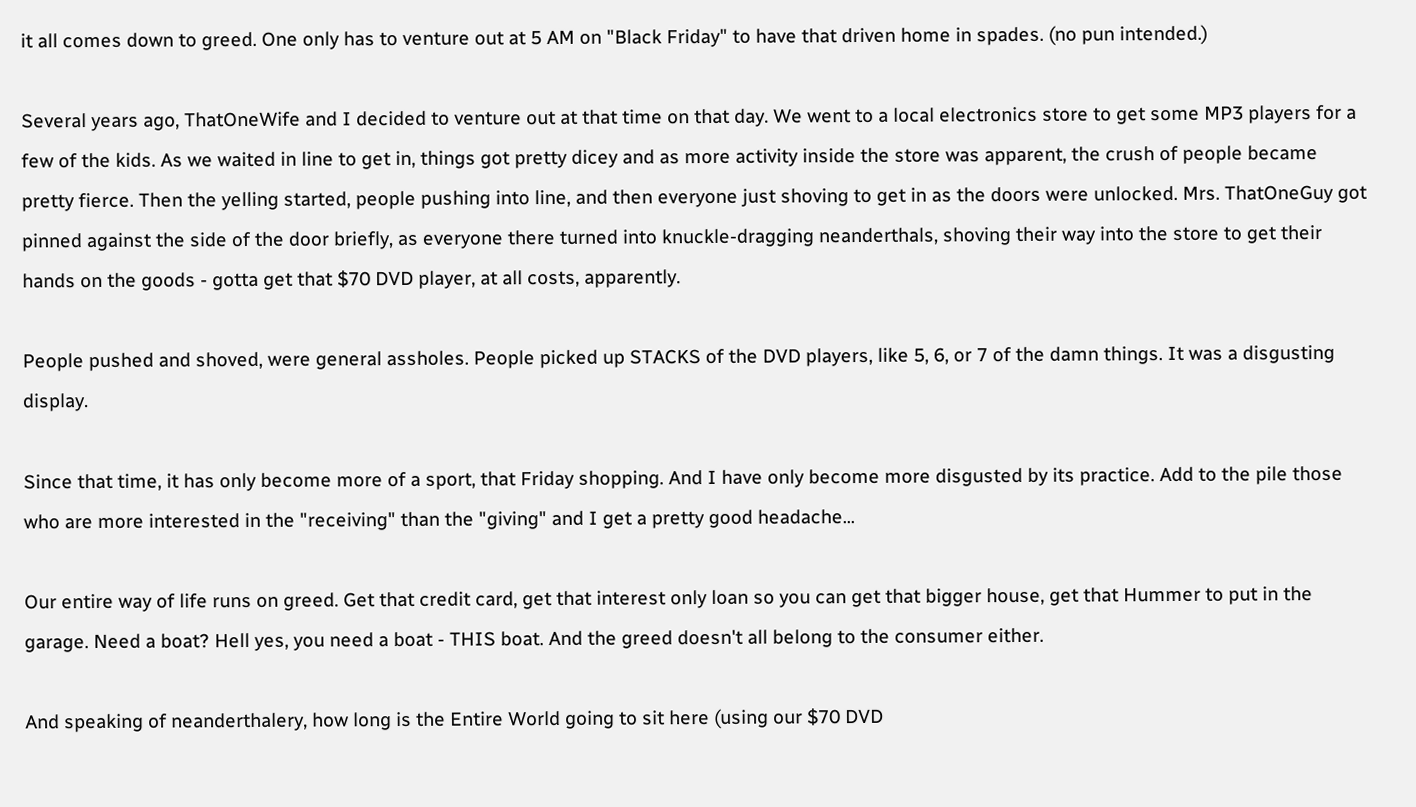it all comes down to greed. One only has to venture out at 5 AM on "Black Friday" to have that driven home in spades. (no pun intended.)

Several years ago, ThatOneWife and I decided to venture out at that time on that day. We went to a local electronics store to get some MP3 players for a few of the kids. As we waited in line to get in, things got pretty dicey and as more activity inside the store was apparent, the crush of people became pretty fierce. Then the yelling started, people pushing into line, and then everyone just shoving to get in as the doors were unlocked. Mrs. ThatOneGuy got pinned against the side of the door briefly, as everyone there turned into knuckle-dragging neanderthals, shoving their way into the store to get their hands on the goods - gotta get that $70 DVD player, at all costs, apparently.

People pushed and shoved, were general assholes. People picked up STACKS of the DVD players, like 5, 6, or 7 of the damn things. It was a disgusting display.

Since that time, it has only become more of a sport, that Friday shopping. And I have only become more disgusted by its practice. Add to the pile those who are more interested in the "receiving" than the "giving" and I get a pretty good headache...

Our entire way of life runs on greed. Get that credit card, get that interest only loan so you can get that bigger house, get that Hummer to put in the garage. Need a boat? Hell yes, you need a boat - THIS boat. And the greed doesn't all belong to the consumer either.

And speaking of neanderthalery, how long is the Entire World going to sit here (using our $70 DVD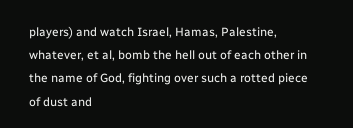players) and watch Israel, Hamas, Palestine, whatever, et al, bomb the hell out of each other in the name of God, fighting over such a rotted piece of dust and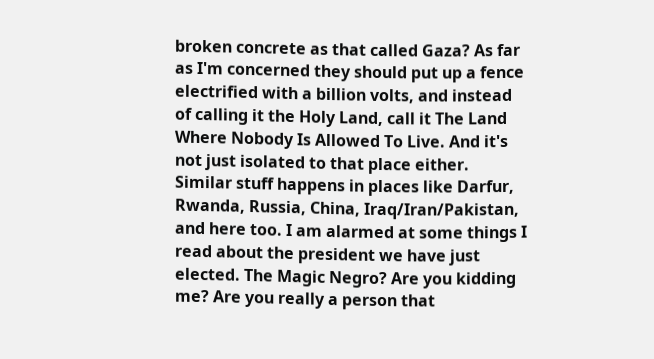broken concrete as that called Gaza? As far as I'm concerned they should put up a fence electrified with a billion volts, and instead of calling it the Holy Land, call it The Land Where Nobody Is Allowed To Live. And it's not just isolated to that place either. Similar stuff happens in places like Darfur, Rwanda, Russia, China, Iraq/Iran/Pakistan, and here too. I am alarmed at some things I read about the president we have just elected. The Magic Negro? Are you kidding me? Are you really a person that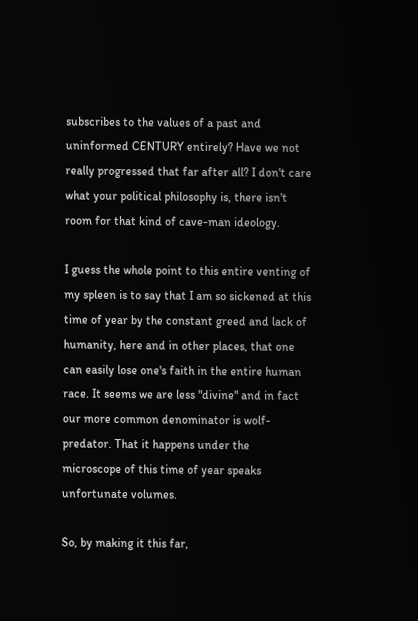subscribes to the values of a past and uninformed CENTURY entirely? Have we not really progressed that far after all? I don't care what your political philosophy is, there isn't room for that kind of cave-man ideology.

I guess the whole point to this entire venting of my spleen is to say that I am so sickened at this time of year by the constant greed and lack of humanity, here and in other places, that one can easily lose one's faith in the entire human race. It seems we are less "divine" and in fact our more common denominator is wolf-predator. That it happens under the microscope of this time of year speaks unfortunate volumes.

So, by making it this far,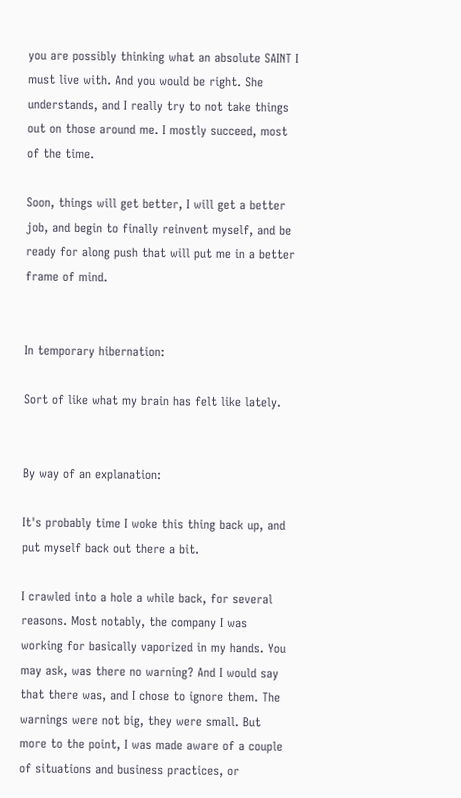you are possibly thinking what an absolute SAINT I must live with. And you would be right. She understands, and I really try to not take things out on those around me. I mostly succeed, most of the time.

Soon, things will get better, I will get a better job, and begin to finally reinvent myself, and be ready for along push that will put me in a better frame of mind.


In temporary hibernation:

Sort of like what my brain has felt like lately.


By way of an explanation:

It's probably time I woke this thing back up, and put myself back out there a bit.

I crawled into a hole a while back, for several reasons. Most notably, the company I was working for basically vaporized in my hands. You may ask, was there no warning? And I would say that there was, and I chose to ignore them. The warnings were not big, they were small. But more to the point, I was made aware of a couple of situations and business practices, or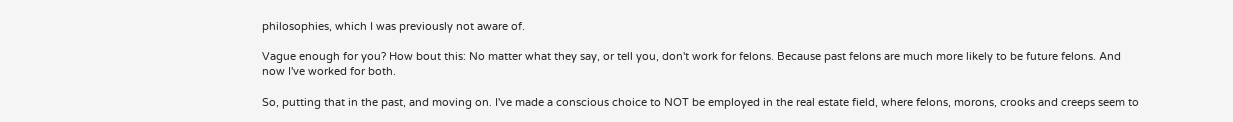philosophies, which I was previously not aware of.

Vague enough for you? How bout this: No matter what they say, or tell you, don't work for felons. Because past felons are much more likely to be future felons. And now I've worked for both.

So, putting that in the past, and moving on. I've made a conscious choice to NOT be employed in the real estate field, where felons, morons, crooks and creeps seem to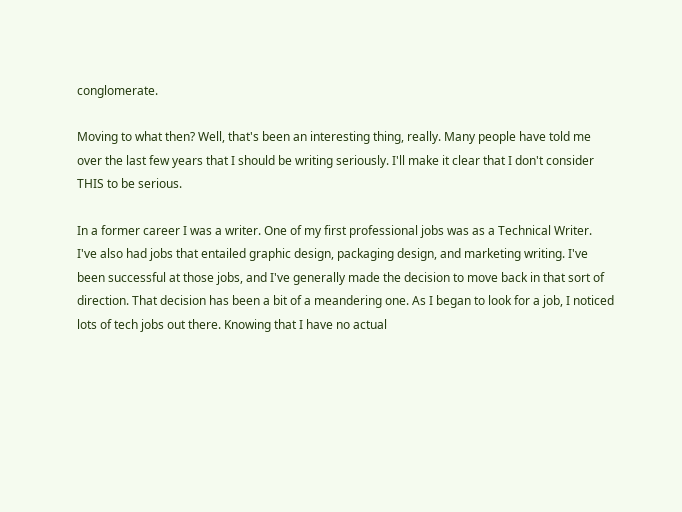conglomerate.

Moving to what then? Well, that's been an interesting thing, really. Many people have told me over the last few years that I should be writing seriously. I'll make it clear that I don't consider THIS to be serious.

In a former career I was a writer. One of my first professional jobs was as a Technical Writer. I've also had jobs that entailed graphic design, packaging design, and marketing writing. I've been successful at those jobs, and I've generally made the decision to move back in that sort of direction. That decision has been a bit of a meandering one. As I began to look for a job, I noticed lots of tech jobs out there. Knowing that I have no actual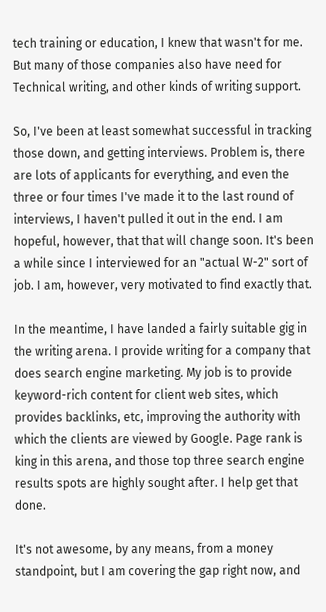tech training or education, I knew that wasn't for me. But many of those companies also have need for Technical writing, and other kinds of writing support.

So, I've been at least somewhat successful in tracking those down, and getting interviews. Problem is, there are lots of applicants for everything, and even the three or four times I've made it to the last round of interviews, I haven't pulled it out in the end. I am hopeful, however, that that will change soon. It's been a while since I interviewed for an "actual W-2" sort of job. I am, however, very motivated to find exactly that.

In the meantime, I have landed a fairly suitable gig in the writing arena. I provide writing for a company that does search engine marketing. My job is to provide keyword-rich content for client web sites, which provides backlinks, etc, improving the authority with which the clients are viewed by Google. Page rank is king in this arena, and those top three search engine results spots are highly sought after. I help get that done.

It's not awesome, by any means, from a money standpoint, but I am covering the gap right now, and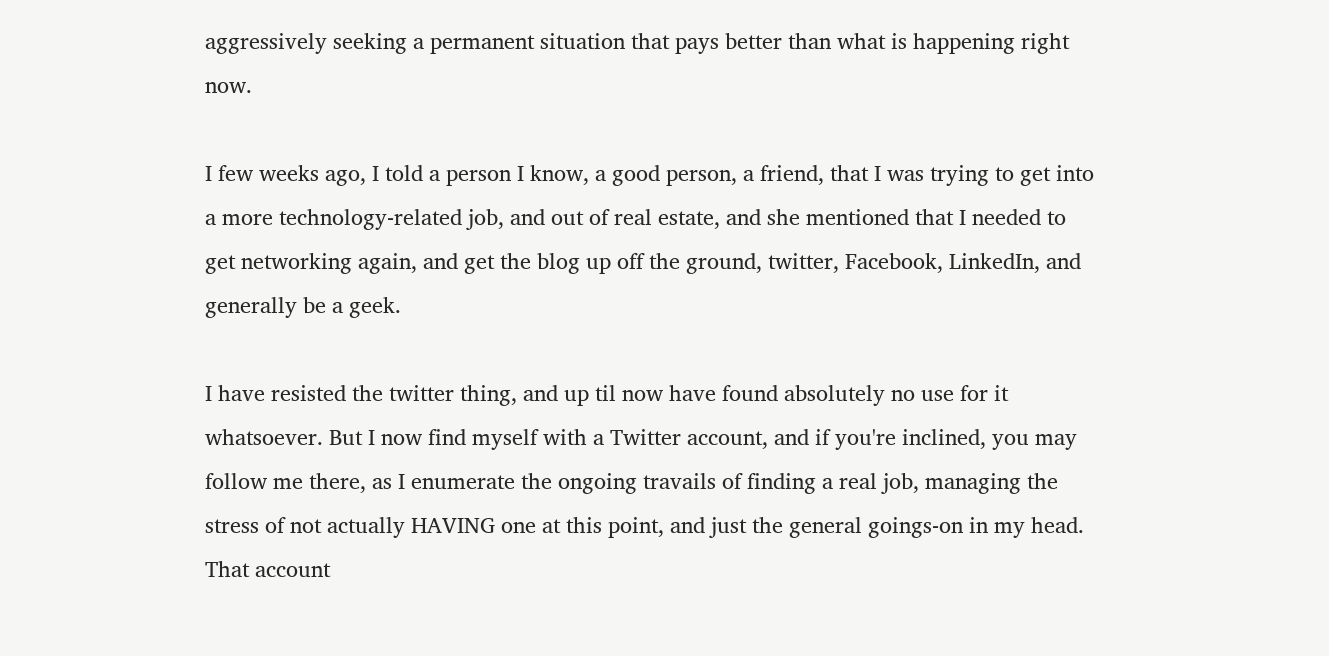aggressively seeking a permanent situation that pays better than what is happening right now.

I few weeks ago, I told a person I know, a good person, a friend, that I was trying to get into a more technology-related job, and out of real estate, and she mentioned that I needed to get networking again, and get the blog up off the ground, twitter, Facebook, LinkedIn, and generally be a geek.

I have resisted the twitter thing, and up til now have found absolutely no use for it whatsoever. But I now find myself with a Twitter account, and if you're inclined, you may follow me there, as I enumerate the ongoing travails of finding a real job, managing the stress of not actually HAVING one at this point, and just the general goings-on in my head. That account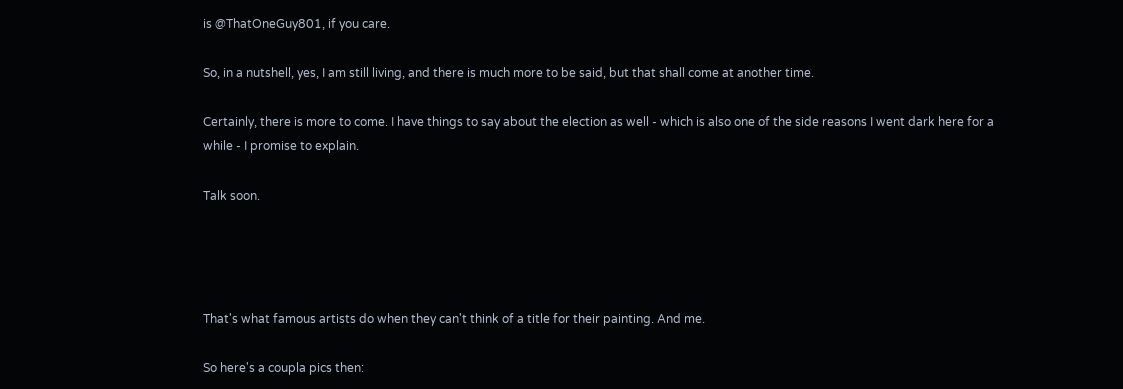is @ThatOneGuy801, if you care.

So, in a nutshell, yes, I am still living, and there is much more to be said, but that shall come at another time.

Certainly, there is more to come. I have things to say about the election as well - which is also one of the side reasons I went dark here for a while - I promise to explain.

Talk soon.




That's what famous artists do when they can't think of a title for their painting. And me.

So here's a coupla pics then: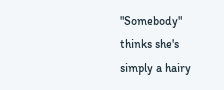"Somebody" thinks she's simply a hairy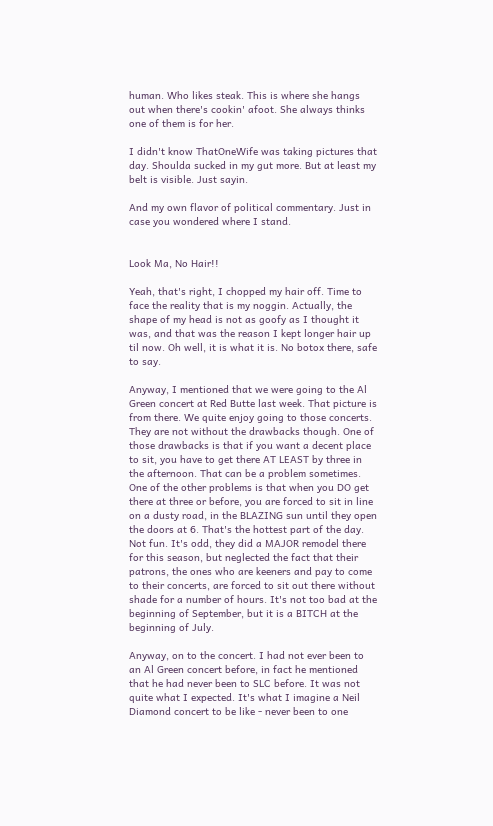human. Who likes steak. This is where she hangs out when there's cookin' afoot. She always thinks one of them is for her.

I didn't know ThatOneWife was taking pictures that day. Shoulda sucked in my gut more. But at least my belt is visible. Just sayin.

And my own flavor of political commentary. Just in case you wondered where I stand.


Look Ma, No Hair!!

Yeah, that's right, I chopped my hair off. Time to face the reality that is my noggin. Actually, the shape of my head is not as goofy as I thought it was, and that was the reason I kept longer hair up til now. Oh well, it is what it is. No botox there, safe to say.

Anyway, I mentioned that we were going to the Al Green concert at Red Butte last week. That picture is from there. We quite enjoy going to those concerts. They are not without the drawbacks though. One of those drawbacks is that if you want a decent place to sit, you have to get there AT LEAST by three in the afternoon. That can be a problem sometimes. One of the other problems is that when you DO get there at three or before, you are forced to sit in line on a dusty road, in the BLAZING sun until they open the doors at 6. That's the hottest part of the day. Not fun. It's odd, they did a MAJOR remodel there for this season, but neglected the fact that their patrons, the ones who are keeners and pay to come to their concerts, are forced to sit out there without shade for a number of hours. It's not too bad at the beginning of September, but it is a BITCH at the beginning of July.

Anyway, on to the concert. I had not ever been to an Al Green concert before, in fact he mentioned that he had never been to SLC before. It was not quite what I expected. It's what I imagine a Neil Diamond concert to be like - never been to one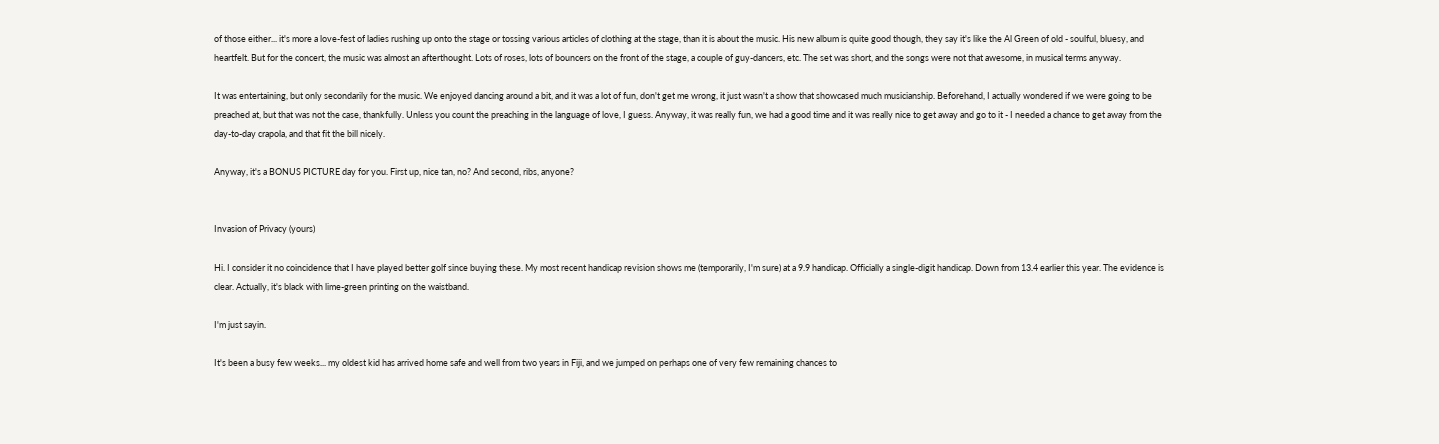of those either... it's more a love-fest of ladies rushing up onto the stage or tossing various articles of clothing at the stage, than it is about the music. His new album is quite good though, they say it's like the Al Green of old - soulful, bluesy, and heartfelt. But for the concert, the music was almost an afterthought. Lots of roses, lots of bouncers on the front of the stage, a couple of guy-dancers, etc. The set was short, and the songs were not that awesome, in musical terms anyway.

It was entertaining, but only secondarily for the music. We enjoyed dancing around a bit, and it was a lot of fun, don't get me wrong, it just wasn't a show that showcased much musicianship. Beforehand, I actually wondered if we were going to be preached at, but that was not the case, thankfully. Unless you count the preaching in the language of love, I guess. Anyway, it was really fun, we had a good time and it was really nice to get away and go to it - I needed a chance to get away from the day-to-day crapola, and that fit the bill nicely.

Anyway, it's a BONUS PICTURE day for you. First up, nice tan, no? And second, ribs, anyone?


Invasion of Privacy (yours)

Hi. I consider it no coincidence that I have played better golf since buying these. My most recent handicap revision shows me (temporarily, I'm sure) at a 9.9 handicap. Officially a single-digit handicap. Down from 13.4 earlier this year. The evidence is clear. Actually, it's black with lime-green printing on the waistband.

I'm just sayin.

It's been a busy few weeks... my oldest kid has arrived home safe and well from two years in Fiji, and we jumped on perhaps one of very few remaining chances to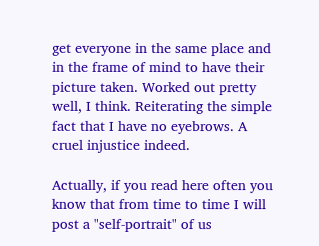get everyone in the same place and in the frame of mind to have their picture taken. Worked out pretty well, I think. Reiterating the simple fact that I have no eyebrows. A cruel injustice indeed.

Actually, if you read here often you know that from time to time I will post a "self-portrait" of us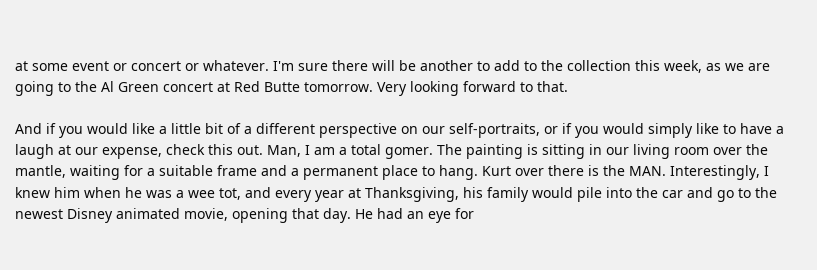at some event or concert or whatever. I'm sure there will be another to add to the collection this week, as we are going to the Al Green concert at Red Butte tomorrow. Very looking forward to that.

And if you would like a little bit of a different perspective on our self-portraits, or if you would simply like to have a laugh at our expense, check this out. Man, I am a total gomer. The painting is sitting in our living room over the mantle, waiting for a suitable frame and a permanent place to hang. Kurt over there is the MAN. Interestingly, I knew him when he was a wee tot, and every year at Thanksgiving, his family would pile into the car and go to the newest Disney animated movie, opening that day. He had an eye for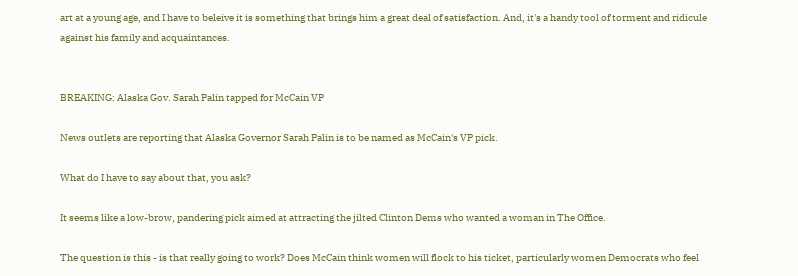art at a young age, and I have to beleive it is something that brings him a great deal of satisfaction. And, it's a handy tool of torment and ridicule against his family and acquaintances.


BREAKING: Alaska Gov. Sarah Palin tapped for McCain VP

News outlets are reporting that Alaska Governor Sarah Palin is to be named as McCain's VP pick.

What do I have to say about that, you ask?

It seems like a low-brow, pandering pick aimed at attracting the jilted Clinton Dems who wanted a woman in The Office.

The question is this - is that really going to work? Does McCain think women will flock to his ticket, particularly women Democrats who feel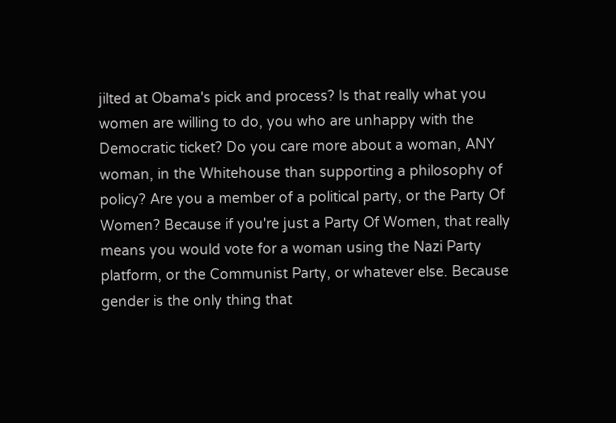jilted at Obama's pick and process? Is that really what you women are willing to do, you who are unhappy with the Democratic ticket? Do you care more about a woman, ANY woman, in the Whitehouse than supporting a philosophy of policy? Are you a member of a political party, or the Party Of Women? Because if you're just a Party Of Women, that really means you would vote for a woman using the Nazi Party platform, or the Communist Party, or whatever else. Because gender is the only thing that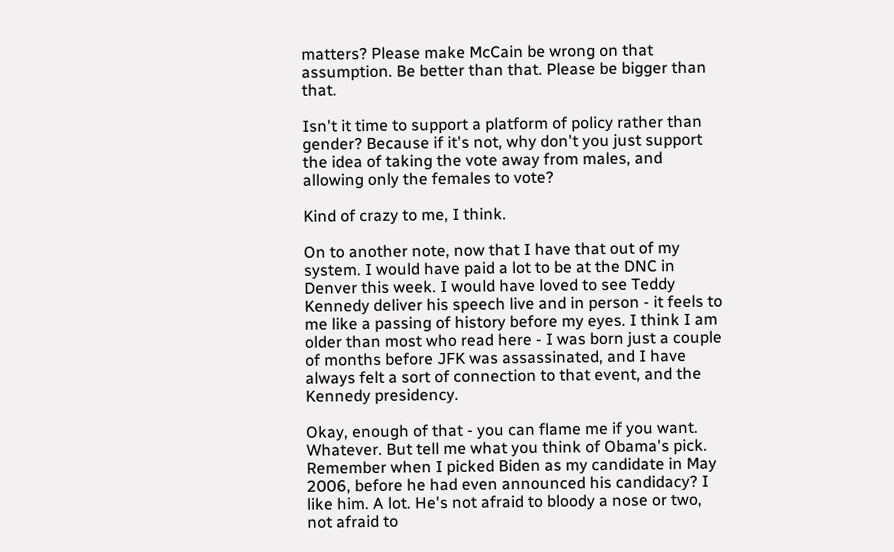matters? Please make McCain be wrong on that assumption. Be better than that. Please be bigger than that.

Isn't it time to support a platform of policy rather than gender? Because if it's not, why don't you just support the idea of taking the vote away from males, and allowing only the females to vote?

Kind of crazy to me, I think.

On to another note, now that I have that out of my system. I would have paid a lot to be at the DNC in Denver this week. I would have loved to see Teddy Kennedy deliver his speech live and in person - it feels to me like a passing of history before my eyes. I think I am older than most who read here - I was born just a couple of months before JFK was assassinated, and I have always felt a sort of connection to that event, and the Kennedy presidency.

Okay, enough of that - you can flame me if you want. Whatever. But tell me what you think of Obama's pick. Remember when I picked Biden as my candidate in May 2006, before he had even announced his candidacy? I like him. A lot. He's not afraid to bloody a nose or two, not afraid to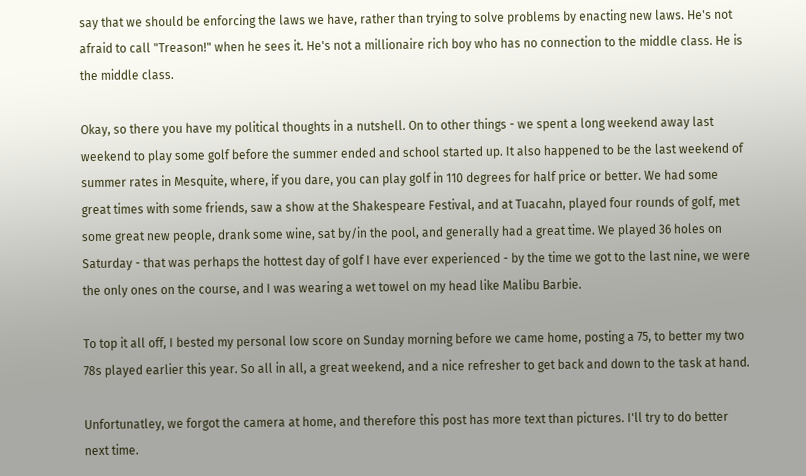say that we should be enforcing the laws we have, rather than trying to solve problems by enacting new laws. He's not afraid to call "Treason!" when he sees it. He's not a millionaire rich boy who has no connection to the middle class. He is the middle class.

Okay, so there you have my political thoughts in a nutshell. On to other things - we spent a long weekend away last weekend to play some golf before the summer ended and school started up. It also happened to be the last weekend of summer rates in Mesquite, where, if you dare, you can play golf in 110 degrees for half price or better. We had some great times with some friends, saw a show at the Shakespeare Festival, and at Tuacahn, played four rounds of golf, met some great new people, drank some wine, sat by/in the pool, and generally had a great time. We played 36 holes on Saturday - that was perhaps the hottest day of golf I have ever experienced - by the time we got to the last nine, we were the only ones on the course, and I was wearing a wet towel on my head like Malibu Barbie.

To top it all off, I bested my personal low score on Sunday morning before we came home, posting a 75, to better my two 78s played earlier this year. So all in all, a great weekend, and a nice refresher to get back and down to the task at hand.

Unfortunatley, we forgot the camera at home, and therefore this post has more text than pictures. I'll try to do better next time.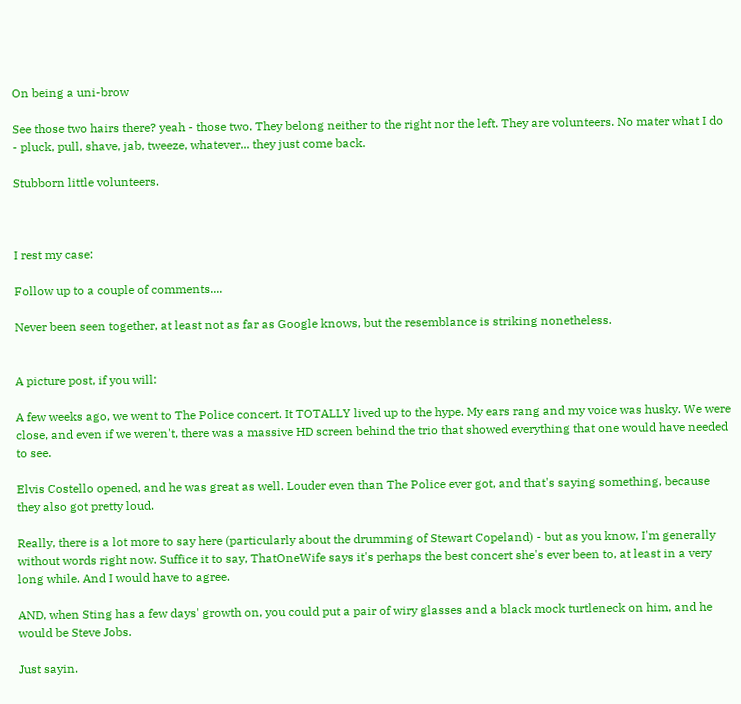On being a uni-brow

See those two hairs there? yeah - those two. They belong neither to the right nor the left. They are volunteers. No mater what I do - pluck, pull, shave, jab, tweeze, whatever... they just come back.

Stubborn little volunteers.



I rest my case:

Follow up to a couple of comments....

Never been seen together, at least not as far as Google knows, but the resemblance is striking nonetheless.


A picture post, if you will:

A few weeks ago, we went to The Police concert. It TOTALLY lived up to the hype. My ears rang and my voice was husky. We were close, and even if we weren't, there was a massive HD screen behind the trio that showed everything that one would have needed to see.

Elvis Costello opened, and he was great as well. Louder even than The Police ever got, and that's saying something, because they also got pretty loud.

Really, there is a lot more to say here (particularly about the drumming of Stewart Copeland) - but as you know, I'm generally without words right now. Suffice it to say, ThatOneWife says it's perhaps the best concert she's ever been to, at least in a very long while. And I would have to agree.

AND, when Sting has a few days' growth on, you could put a pair of wiry glasses and a black mock turtleneck on him, and he would be Steve Jobs.

Just sayin.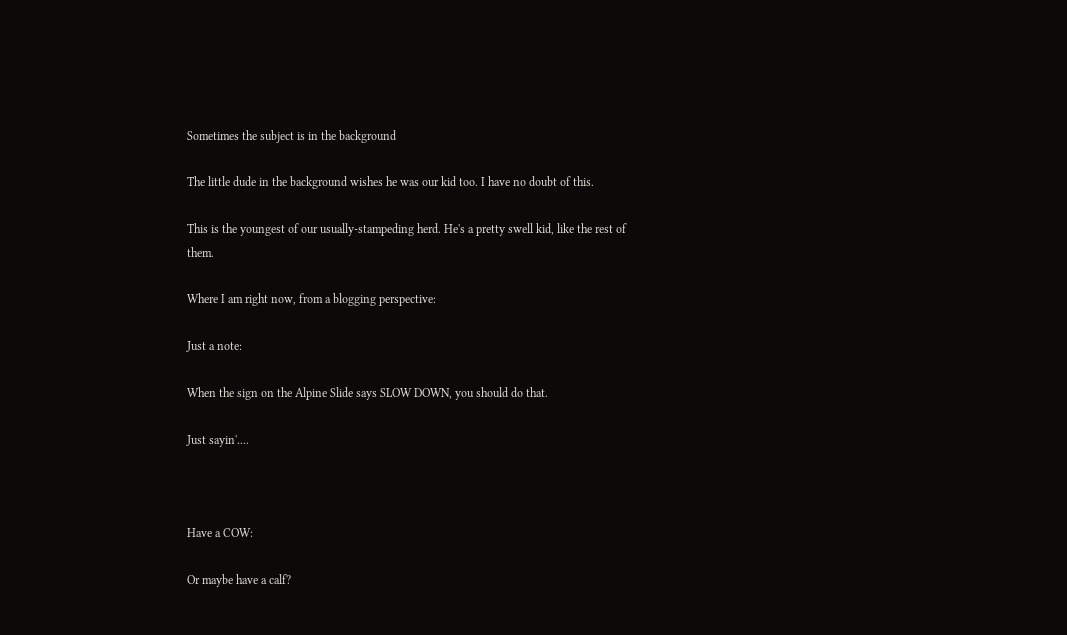Sometimes the subject is in the background

The little dude in the background wishes he was our kid too. I have no doubt of this.

This is the youngest of our usually-stampeding herd. He's a pretty swell kid, like the rest of them.

Where I am right now, from a blogging perspective:

Just a note:

When the sign on the Alpine Slide says SLOW DOWN, you should do that.

Just sayin'....



Have a COW:

Or maybe have a calf?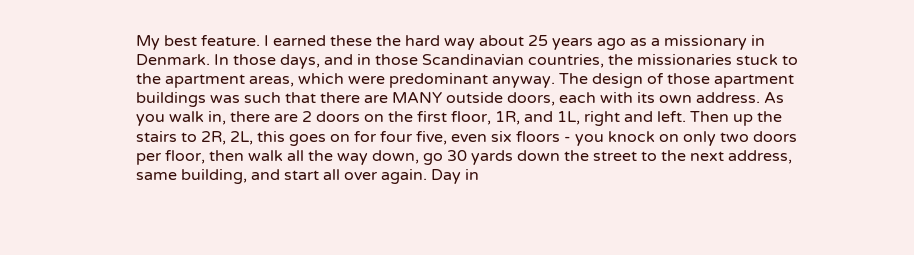My best feature. I earned these the hard way about 25 years ago as a missionary in Denmark. In those days, and in those Scandinavian countries, the missionaries stuck to the apartment areas, which were predominant anyway. The design of those apartment buildings was such that there are MANY outside doors, each with its own address. As you walk in, there are 2 doors on the first floor, 1R, and 1L, right and left. Then up the stairs to 2R, 2L, this goes on for four five, even six floors - you knock on only two doors per floor, then walk all the way down, go 30 yards down the street to the next address, same building, and start all over again. Day in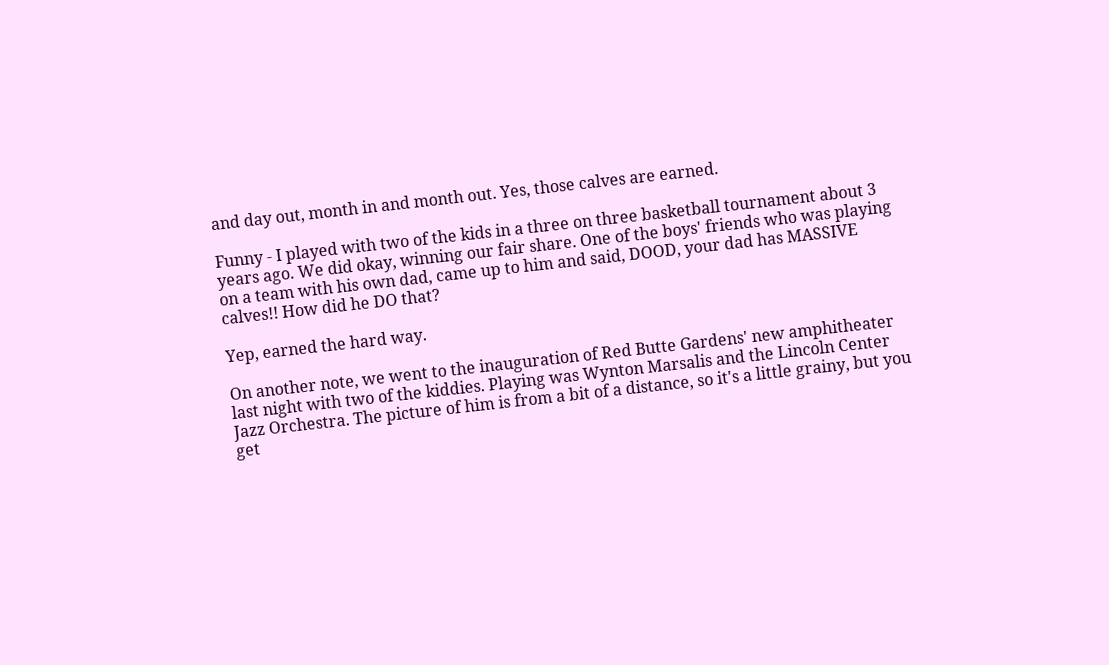and day out, month in and month out. Yes, those calves are earned.

Funny - I played with two of the kids in a three on three basketball tournament about 3 years ago. We did okay, winning our fair share. One of the boys' friends who was playing on a team with his own dad, came up to him and said, DOOD, your dad has MASSIVE calves!! How did he DO that?

Yep, earned the hard way.

On another note, we went to the inauguration of Red Butte Gardens' new amphitheater last night with two of the kiddies. Playing was Wynton Marsalis and the Lincoln Center Jazz Orchestra. The picture of him is from a bit of a distance, so it's a little grainy, but you get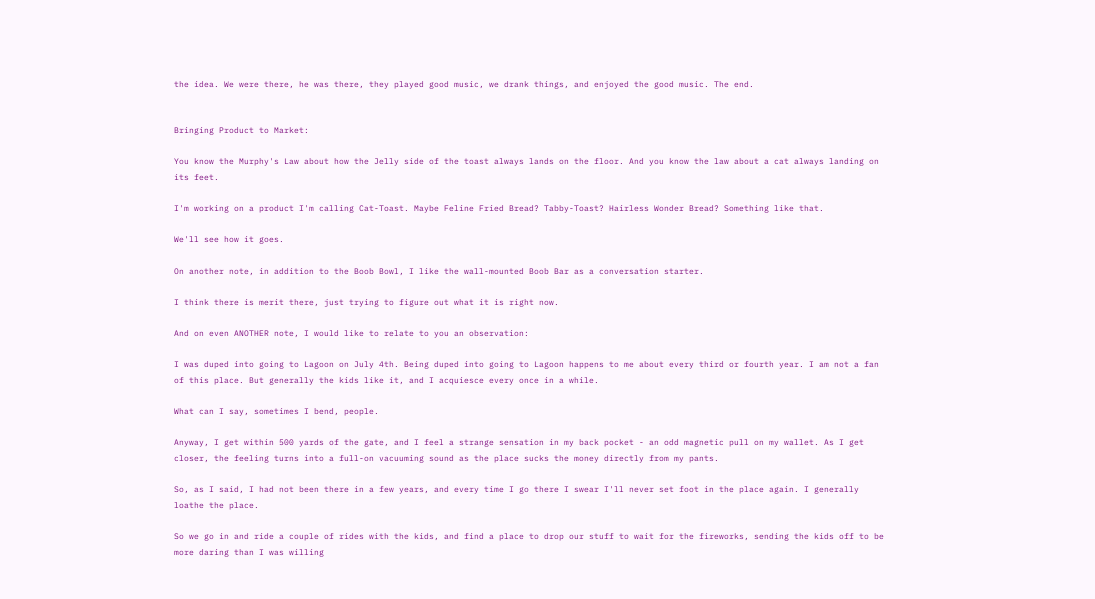the idea. We were there, he was there, they played good music, we drank things, and enjoyed the good music. The end.


Bringing Product to Market:

You know the Murphy's Law about how the Jelly side of the toast always lands on the floor. And you know the law about a cat always landing on its feet.

I'm working on a product I'm calling Cat-Toast. Maybe Feline Fried Bread? Tabby-Toast? Hairless Wonder Bread? Something like that.

We'll see how it goes.

On another note, in addition to the Boob Bowl, I like the wall-mounted Boob Bar as a conversation starter.

I think there is merit there, just trying to figure out what it is right now.

And on even ANOTHER note, I would like to relate to you an observation:

I was duped into going to Lagoon on July 4th. Being duped into going to Lagoon happens to me about every third or fourth year. I am not a fan of this place. But generally the kids like it, and I acquiesce every once in a while.

What can I say, sometimes I bend, people.

Anyway, I get within 500 yards of the gate, and I feel a strange sensation in my back pocket - an odd magnetic pull on my wallet. As I get closer, the feeling turns into a full-on vacuuming sound as the place sucks the money directly from my pants.

So, as I said, I had not been there in a few years, and every time I go there I swear I'll never set foot in the place again. I generally loathe the place.

So we go in and ride a couple of rides with the kids, and find a place to drop our stuff to wait for the fireworks, sending the kids off to be more daring than I was willing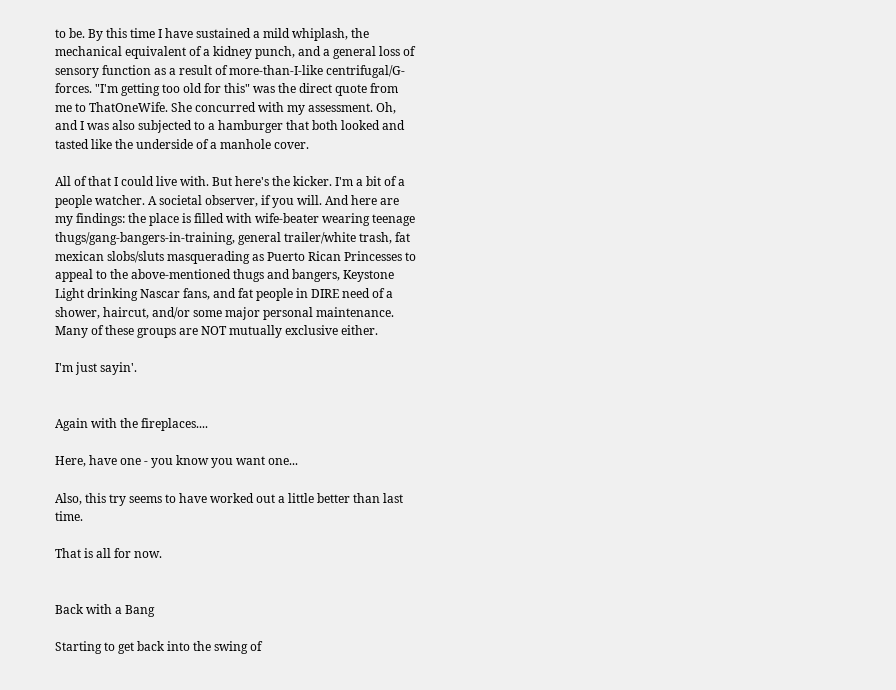to be. By this time I have sustained a mild whiplash, the mechanical equivalent of a kidney punch, and a general loss of sensory function as a result of more-than-I-like centrifugal/G-forces. "I'm getting too old for this" was the direct quote from me to ThatOneWife. She concurred with my assessment. Oh, and I was also subjected to a hamburger that both looked and tasted like the underside of a manhole cover.

All of that I could live with. But here's the kicker. I'm a bit of a people watcher. A societal observer, if you will. And here are my findings: the place is filled with wife-beater wearing teenage thugs/gang-bangers-in-training, general trailer/white trash, fat mexican slobs/sluts masquerading as Puerto Rican Princesses to appeal to the above-mentioned thugs and bangers, Keystone Light drinking Nascar fans, and fat people in DIRE need of a shower, haircut, and/or some major personal maintenance. Many of these groups are NOT mutually exclusive either.

I'm just sayin'.


Again with the fireplaces....

Here, have one - you know you want one...

Also, this try seems to have worked out a little better than last time.

That is all for now.


Back with a Bang

Starting to get back into the swing of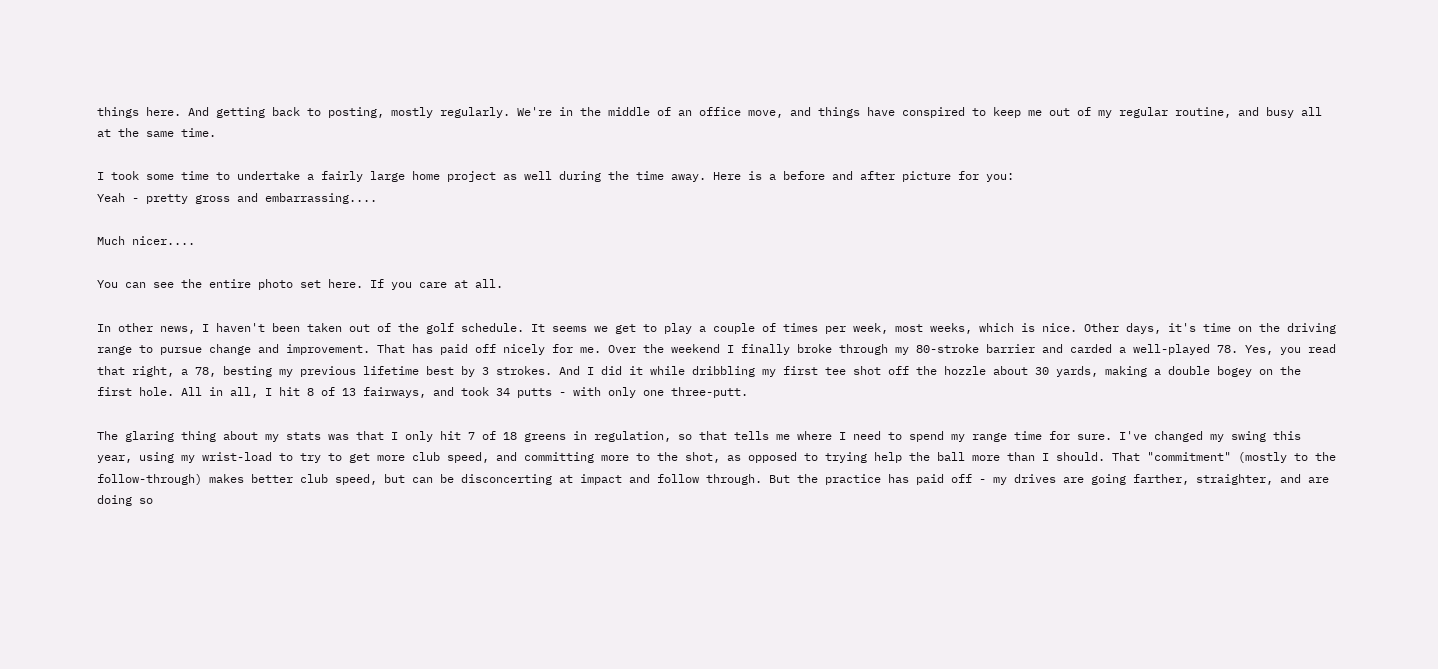things here. And getting back to posting, mostly regularly. We're in the middle of an office move, and things have conspired to keep me out of my regular routine, and busy all at the same time.

I took some time to undertake a fairly large home project as well during the time away. Here is a before and after picture for you:
Yeah - pretty gross and embarrassing....

Much nicer....

You can see the entire photo set here. If you care at all.

In other news, I haven't been taken out of the golf schedule. It seems we get to play a couple of times per week, most weeks, which is nice. Other days, it's time on the driving range to pursue change and improvement. That has paid off nicely for me. Over the weekend I finally broke through my 80-stroke barrier and carded a well-played 78. Yes, you read that right, a 78, besting my previous lifetime best by 3 strokes. And I did it while dribbling my first tee shot off the hozzle about 30 yards, making a double bogey on the first hole. All in all, I hit 8 of 13 fairways, and took 34 putts - with only one three-putt.

The glaring thing about my stats was that I only hit 7 of 18 greens in regulation, so that tells me where I need to spend my range time for sure. I've changed my swing this year, using my wrist-load to try to get more club speed, and committing more to the shot, as opposed to trying help the ball more than I should. That "commitment" (mostly to the follow-through) makes better club speed, but can be disconcerting at impact and follow through. But the practice has paid off - my drives are going farther, straighter, and are doing so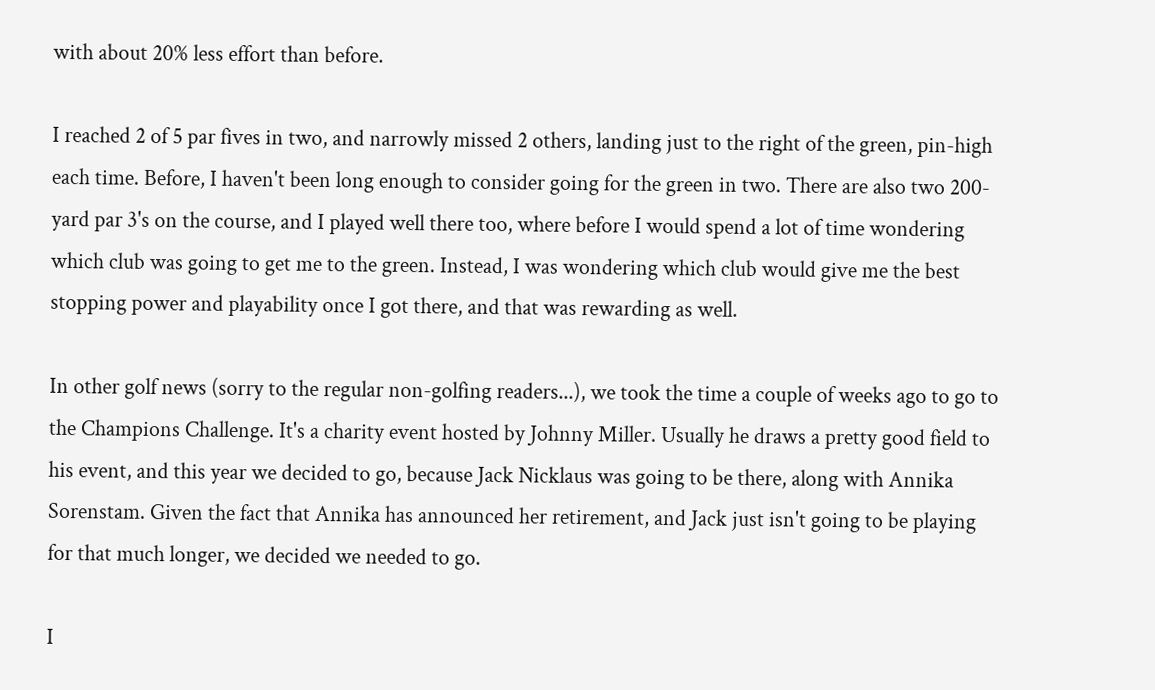with about 20% less effort than before.

I reached 2 of 5 par fives in two, and narrowly missed 2 others, landing just to the right of the green, pin-high each time. Before, I haven't been long enough to consider going for the green in two. There are also two 200-yard par 3's on the course, and I played well there too, where before I would spend a lot of time wondering which club was going to get me to the green. Instead, I was wondering which club would give me the best stopping power and playability once I got there, and that was rewarding as well.

In other golf news (sorry to the regular non-golfing readers...), we took the time a couple of weeks ago to go to the Champions Challenge. It's a charity event hosted by Johnny Miller. Usually he draws a pretty good field to his event, and this year we decided to go, because Jack Nicklaus was going to be there, along with Annika Sorenstam. Given the fact that Annika has announced her retirement, and Jack just isn't going to be playing for that much longer, we decided we needed to go.

I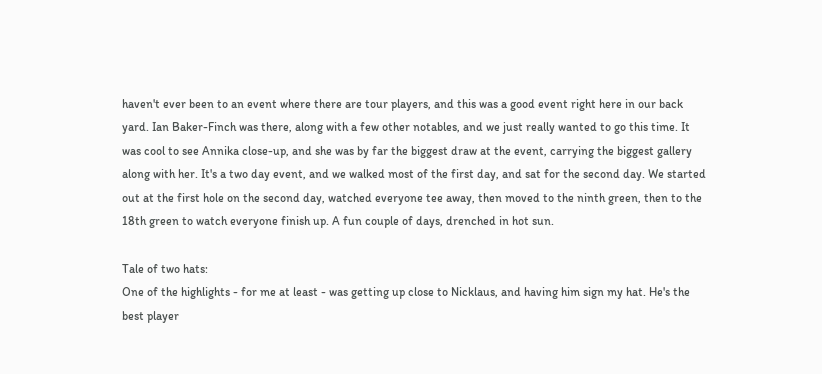haven't ever been to an event where there are tour players, and this was a good event right here in our back yard. Ian Baker-Finch was there, along with a few other notables, and we just really wanted to go this time. It was cool to see Annika close-up, and she was by far the biggest draw at the event, carrying the biggest gallery along with her. It's a two day event, and we walked most of the first day, and sat for the second day. We started out at the first hole on the second day, watched everyone tee away, then moved to the ninth green, then to the 18th green to watch everyone finish up. A fun couple of days, drenched in hot sun.

Tale of two hats:
One of the highlights - for me at least - was getting up close to Nicklaus, and having him sign my hat. He's the best player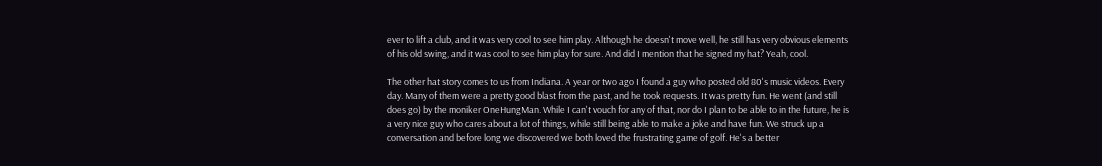ever to lift a club, and it was very cool to see him play. Although he doesn't move well, he still has very obvious elements of his old swing, and it was cool to see him play for sure. And did I mention that he signed my hat? Yeah, cool.

The other hat story comes to us from Indiana. A year or two ago I found a guy who posted old 80's music videos. Every day. Many of them were a pretty good blast from the past, and he took requests. It was pretty fun. He went (and still does go) by the moniker OneHungMan. While I can't vouch for any of that, nor do I plan to be able to in the future, he is a very nice guy who cares about a lot of things, while still being able to make a joke and have fun. We struck up a conversation and before long we discovered we both loved the frustrating game of golf. He's a better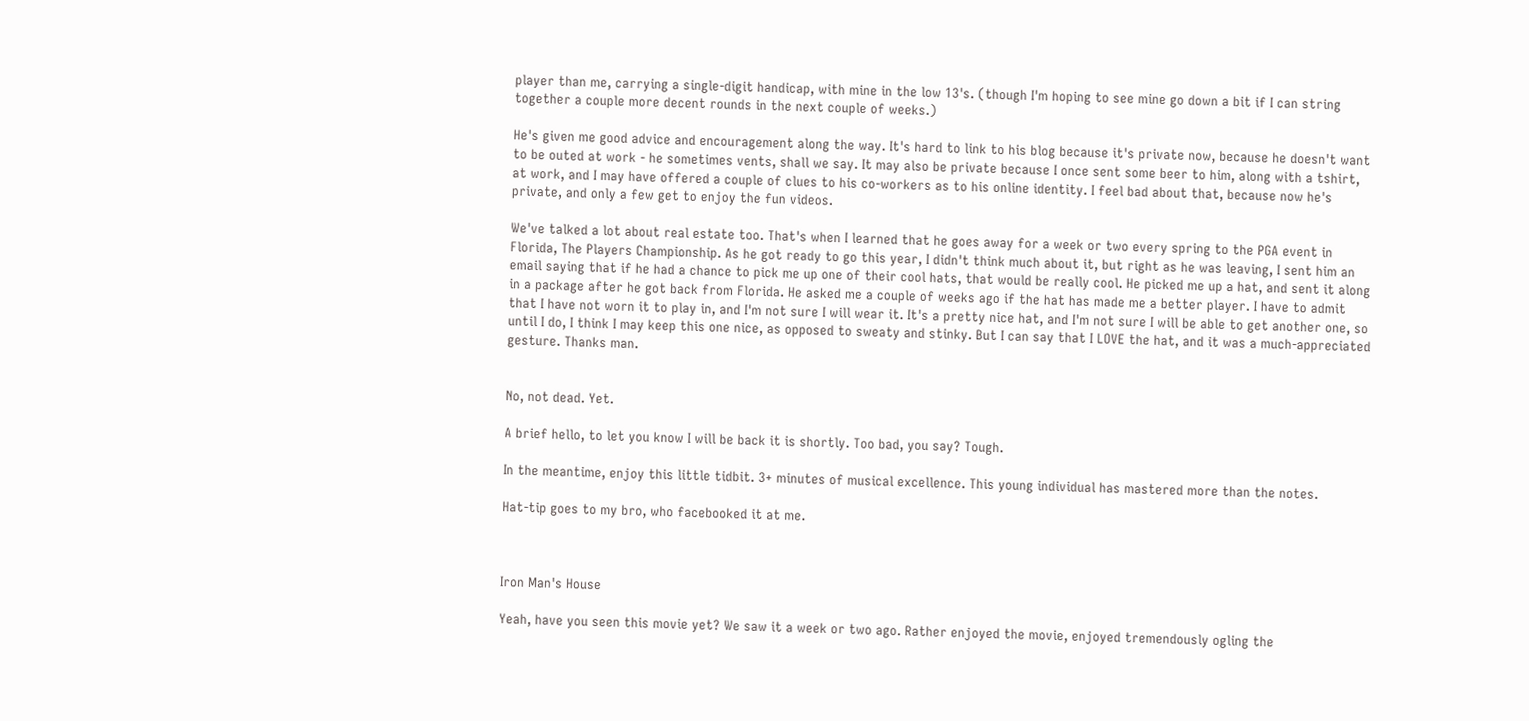player than me, carrying a single-digit handicap, with mine in the low 13's. (though I'm hoping to see mine go down a bit if I can string together a couple more decent rounds in the next couple of weeks.)

He's given me good advice and encouragement along the way. It's hard to link to his blog because it's private now, because he doesn't want to be outed at work - he sometimes vents, shall we say. It may also be private because I once sent some beer to him, along with a tshirt, at work, and I may have offered a couple of clues to his co-workers as to his online identity. I feel bad about that, because now he's private, and only a few get to enjoy the fun videos.

We've talked a lot about real estate too. That's when I learned that he goes away for a week or two every spring to the PGA event in Florida, The Players Championship. As he got ready to go this year, I didn't think much about it, but right as he was leaving, I sent him an email saying that if he had a chance to pick me up one of their cool hats, that would be really cool. He picked me up a hat, and sent it along in a package after he got back from Florida. He asked me a couple of weeks ago if the hat has made me a better player. I have to admit that I have not worn it to play in, and I'm not sure I will wear it. It's a pretty nice hat, and I'm not sure I will be able to get another one, so until I do, I think I may keep this one nice, as opposed to sweaty and stinky. But I can say that I LOVE the hat, and it was a much-appreciated gesture. Thanks man.


No, not dead. Yet.

A brief hello, to let you know I will be back it is shortly. Too bad, you say? Tough.

In the meantime, enjoy this little tidbit. 3+ minutes of musical excellence. This young individual has mastered more than the notes.

Hat-tip goes to my bro, who facebooked it at me.



Iron Man's House

Yeah, have you seen this movie yet? We saw it a week or two ago. Rather enjoyed the movie, enjoyed tremendously ogling the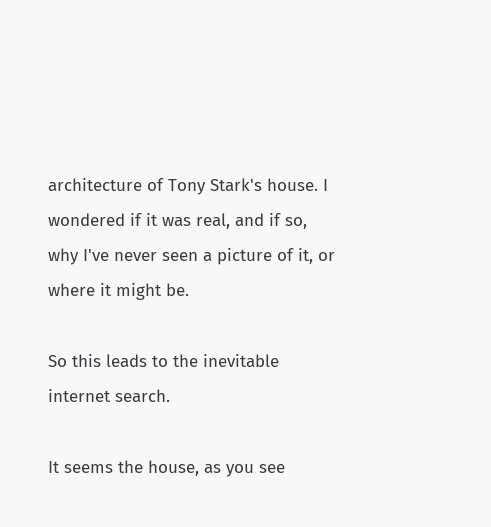architecture of Tony Stark's house. I wondered if it was real, and if so, why I've never seen a picture of it, or where it might be.

So this leads to the inevitable internet search.

It seems the house, as you see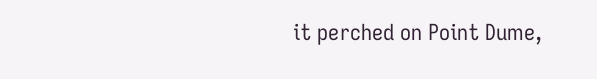it perched on Point Dume,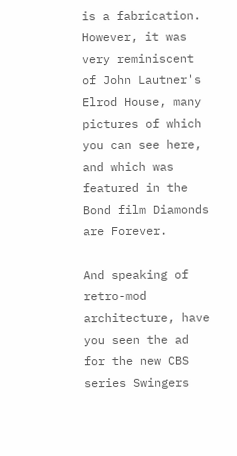is a fabrication. However, it was very reminiscent of John Lautner's Elrod House, many pictures of which you can see here, and which was featured in the Bond film Diamonds are Forever.

And speaking of retro-mod architecture, have you seen the ad for the new CBS series Swingers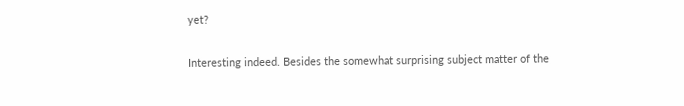yet?

Interesting indeed. Besides the somewhat surprising subject matter of the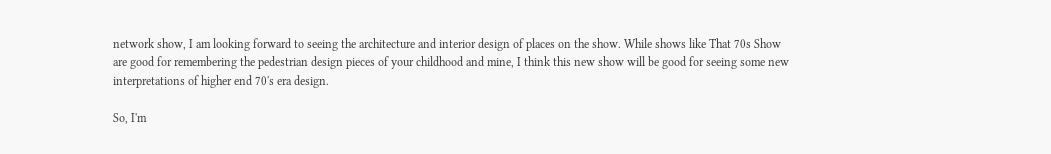network show, I am looking forward to seeing the architecture and interior design of places on the show. While shows like That 70s Show are good for remembering the pedestrian design pieces of your childhood and mine, I think this new show will be good for seeing some new interpretations of higher end 70's era design.

So, I'm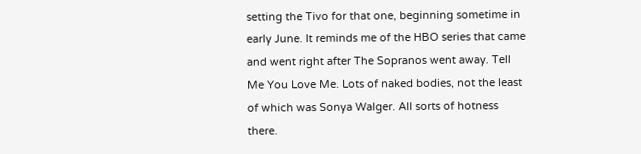setting the Tivo for that one, beginning sometime in early June. It reminds me of the HBO series that came and went right after The Sopranos went away. Tell Me You Love Me. Lots of naked bodies, not the least of which was Sonya Walger. All sorts of hotness there.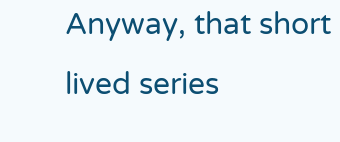Anyway, that short lived series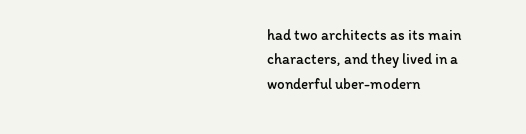had two architects as its main characters, and they lived in a wonderful uber-modern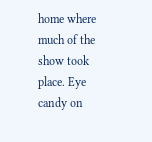home where much of the show took place. Eye candy on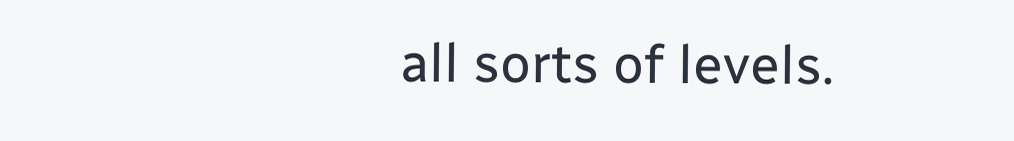all sorts of levels.